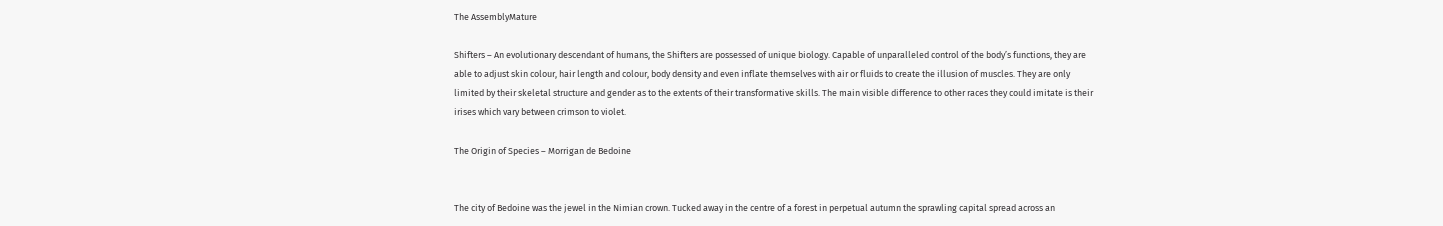The AssemblyMature

Shifters – An evolutionary descendant of humans, the Shifters are possessed of unique biology. Capable of unparalleled control of the body’s functions, they are able to adjust skin colour, hair length and colour, body density and even inflate themselves with air or fluids to create the illusion of muscles. They are only limited by their skeletal structure and gender as to the extents of their transformative skills. The main visible difference to other races they could imitate is their irises which vary between crimson to violet.

The Origin of Species – Morrigan de Bedoine


The city of Bedoine was the jewel in the Nimian crown. Tucked away in the centre of a forest in perpetual autumn the sprawling capital spread across an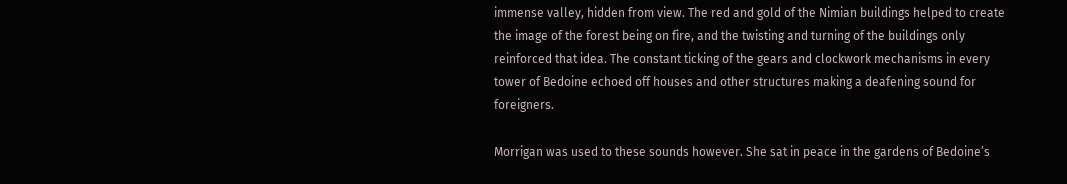immense valley, hidden from view. The red and gold of the Nimian buildings helped to create the image of the forest being on fire, and the twisting and turning of the buildings only reinforced that idea. The constant ticking of the gears and clockwork mechanisms in every tower of Bedoine echoed off houses and other structures making a deafening sound for foreigners.

Morrigan was used to these sounds however. She sat in peace in the gardens of Bedoine’s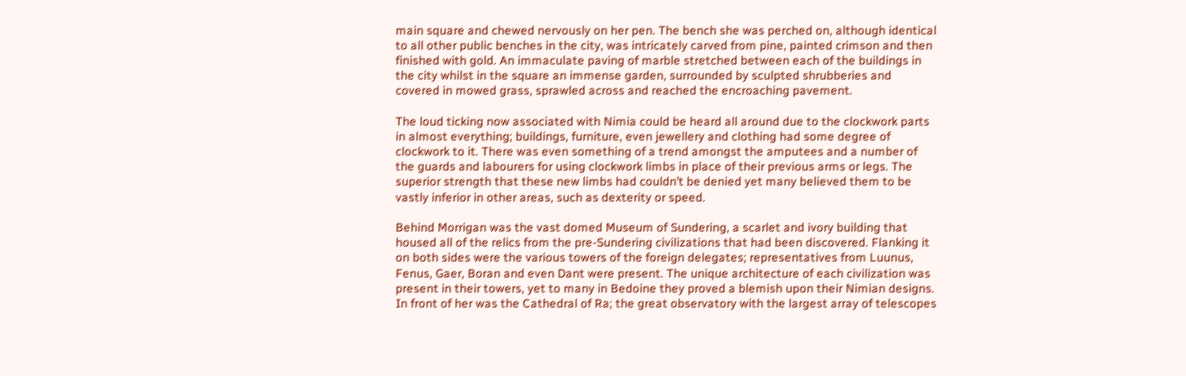main square and chewed nervously on her pen. The bench she was perched on, although identical to all other public benches in the city, was intricately carved from pine, painted crimson and then finished with gold. An immaculate paving of marble stretched between each of the buildings in the city whilst in the square an immense garden, surrounded by sculpted shrubberies and covered in mowed grass, sprawled across and reached the encroaching pavement.

The loud ticking now associated with Nimia could be heard all around due to the clockwork parts in almost everything; buildings, furniture, even jewellery and clothing had some degree of clockwork to it. There was even something of a trend amongst the amputees and a number of the guards and labourers for using clockwork limbs in place of their previous arms or legs. The superior strength that these new limbs had couldn’t be denied yet many believed them to be vastly inferior in other areas, such as dexterity or speed.

Behind Morrigan was the vast domed Museum of Sundering, a scarlet and ivory building that housed all of the relics from the pre-Sundering civilizations that had been discovered. Flanking it on both sides were the various towers of the foreign delegates; representatives from Luunus, Fenus, Gaer, Boran and even Dant were present. The unique architecture of each civilization was present in their towers, yet to many in Bedoine they proved a blemish upon their Nimian designs. In front of her was the Cathedral of Ra; the great observatory with the largest array of telescopes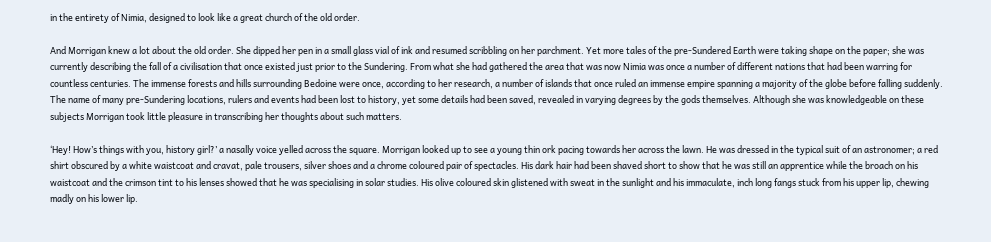in the entirety of Nimia, designed to look like a great church of the old order.

And Morrigan knew a lot about the old order. She dipped her pen in a small glass vial of ink and resumed scribbling on her parchment. Yet more tales of the pre-Sundered Earth were taking shape on the paper; she was currently describing the fall of a civilisation that once existed just prior to the Sundering. From what she had gathered the area that was now Nimia was once a number of different nations that had been warring for countless centuries. The immense forests and hills surrounding Bedoine were once, according to her research, a number of islands that once ruled an immense empire spanning a majority of the globe before falling suddenly. The name of many pre-Sundering locations, rulers and events had been lost to history, yet some details had been saved, revealed in varying degrees by the gods themselves. Although she was knowledgeable on these subjects Morrigan took little pleasure in transcribing her thoughts about such matters.

‘Hey! How’s things with you, history girl?’ a nasally voice yelled across the square. Morrigan looked up to see a young thin ork pacing towards her across the lawn. He was dressed in the typical suit of an astronomer; a red shirt obscured by a white waistcoat and cravat, pale trousers, silver shoes and a chrome coloured pair of spectacles. His dark hair had been shaved short to show that he was still an apprentice while the broach on his waistcoat and the crimson tint to his lenses showed that he was specialising in solar studies. His olive coloured skin glistened with sweat in the sunlight and his immaculate, inch long fangs stuck from his upper lip, chewing madly on his lower lip.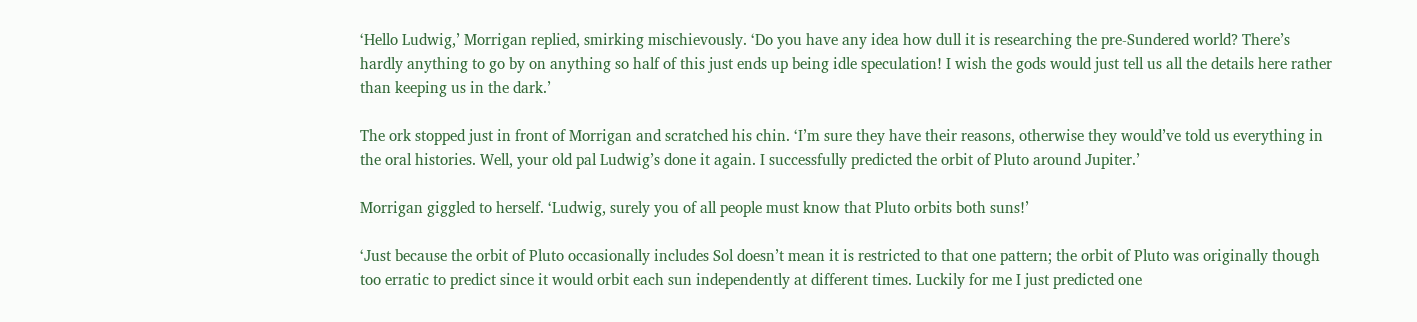‘Hello Ludwig,’ Morrigan replied, smirking mischievously. ‘Do you have any idea how dull it is researching the pre-Sundered world? There’s hardly anything to go by on anything so half of this just ends up being idle speculation! I wish the gods would just tell us all the details here rather than keeping us in the dark.’

The ork stopped just in front of Morrigan and scratched his chin. ‘I’m sure they have their reasons, otherwise they would’ve told us everything in the oral histories. Well, your old pal Ludwig’s done it again. I successfully predicted the orbit of Pluto around Jupiter.’

Morrigan giggled to herself. ‘Ludwig, surely you of all people must know that Pluto orbits both suns!’

‘Just because the orbit of Pluto occasionally includes Sol doesn’t mean it is restricted to that one pattern; the orbit of Pluto was originally though too erratic to predict since it would orbit each sun independently at different times. Luckily for me I just predicted one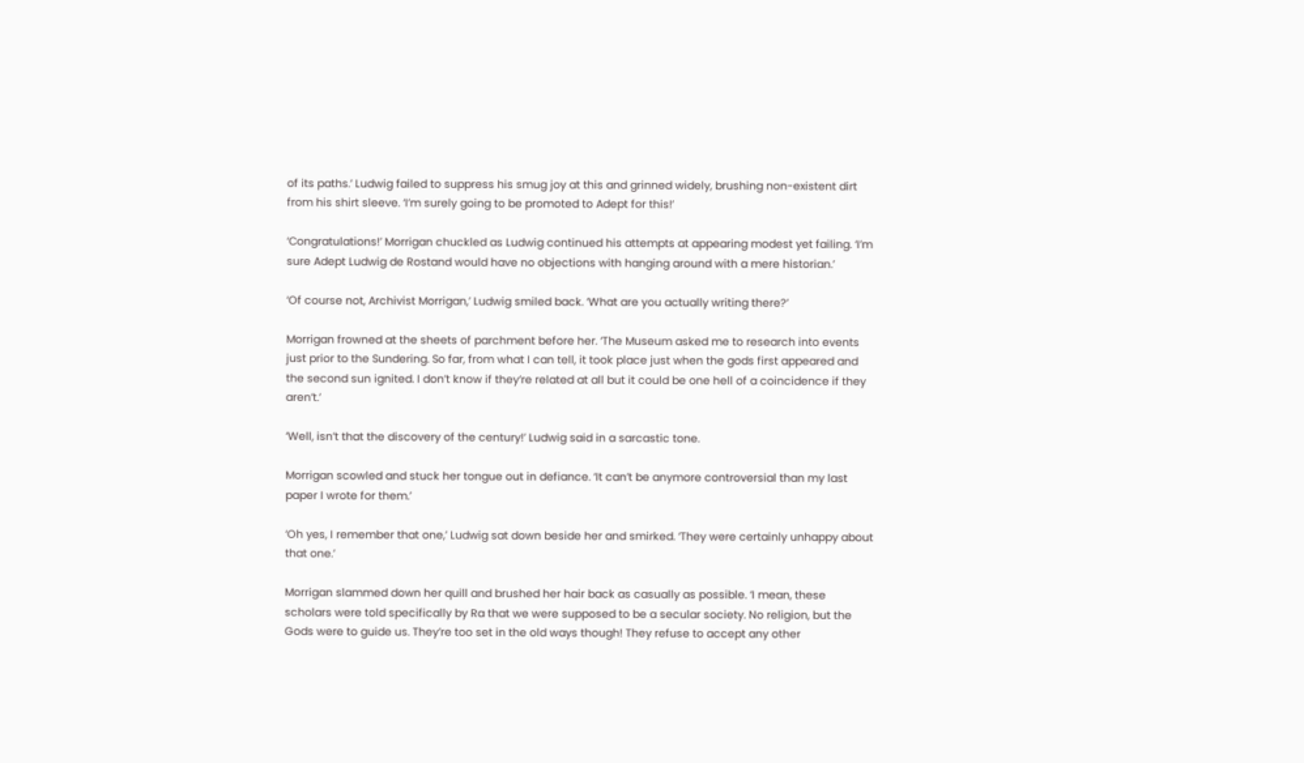of its paths.’ Ludwig failed to suppress his smug joy at this and grinned widely, brushing non-existent dirt from his shirt sleeve. ‘I’m surely going to be promoted to Adept for this!’

‘Congratulations!’ Morrigan chuckled as Ludwig continued his attempts at appearing modest yet failing. ‘I’m sure Adept Ludwig de Rostand would have no objections with hanging around with a mere historian.’

‘Of course not, Archivist Morrigan,’ Ludwig smiled back. ‘What are you actually writing there?’

Morrigan frowned at the sheets of parchment before her. ‘The Museum asked me to research into events just prior to the Sundering. So far, from what I can tell, it took place just when the gods first appeared and the second sun ignited. I don’t know if they’re related at all but it could be one hell of a coincidence if they aren’t.’

‘Well, isn’t that the discovery of the century!’ Ludwig said in a sarcastic tone.

Morrigan scowled and stuck her tongue out in defiance. ‘It can’t be anymore controversial than my last paper I wrote for them.’

‘Oh yes, I remember that one,’ Ludwig sat down beside her and smirked. ‘They were certainly unhappy about that one.’

Morrigan slammed down her quill and brushed her hair back as casually as possible. ‘I mean, these scholars were told specifically by Ra that we were supposed to be a secular society. No religion, but the Gods were to guide us. They’re too set in the old ways though! They refuse to accept any other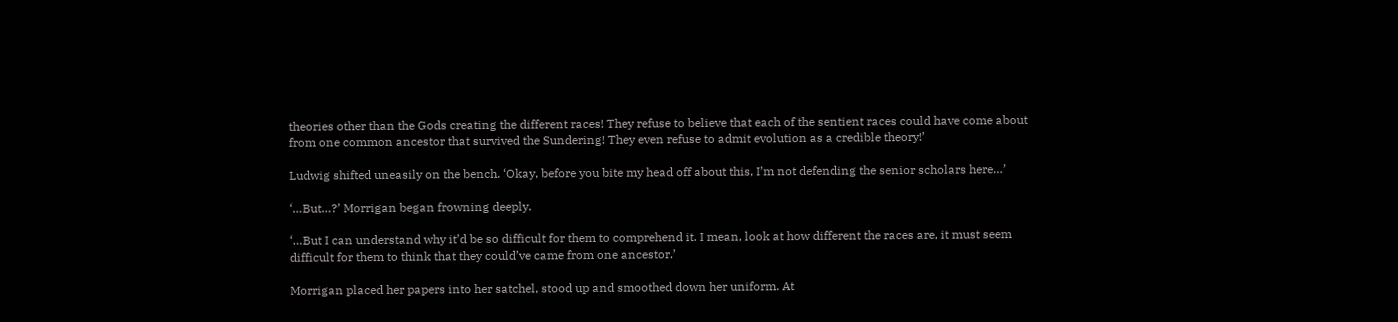theories other than the Gods creating the different races! They refuse to believe that each of the sentient races could have come about from one common ancestor that survived the Sundering! They even refuse to admit evolution as a credible theory!’

Ludwig shifted uneasily on the bench. ‘Okay, before you bite my head off about this, I’m not defending the senior scholars here…’

‘…But…?’ Morrigan began frowning deeply.

‘…But I can understand why it’d be so difficult for them to comprehend it. I mean, look at how different the races are, it must seem difficult for them to think that they could’ve came from one ancestor.’

Morrigan placed her papers into her satchel, stood up and smoothed down her uniform. At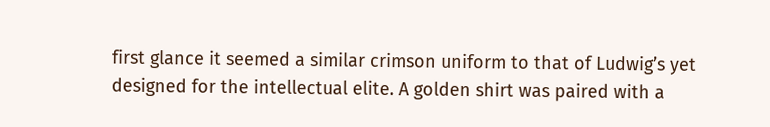first glance it seemed a similar crimson uniform to that of Ludwig’s yet designed for the intellectual elite. A golden shirt was paired with a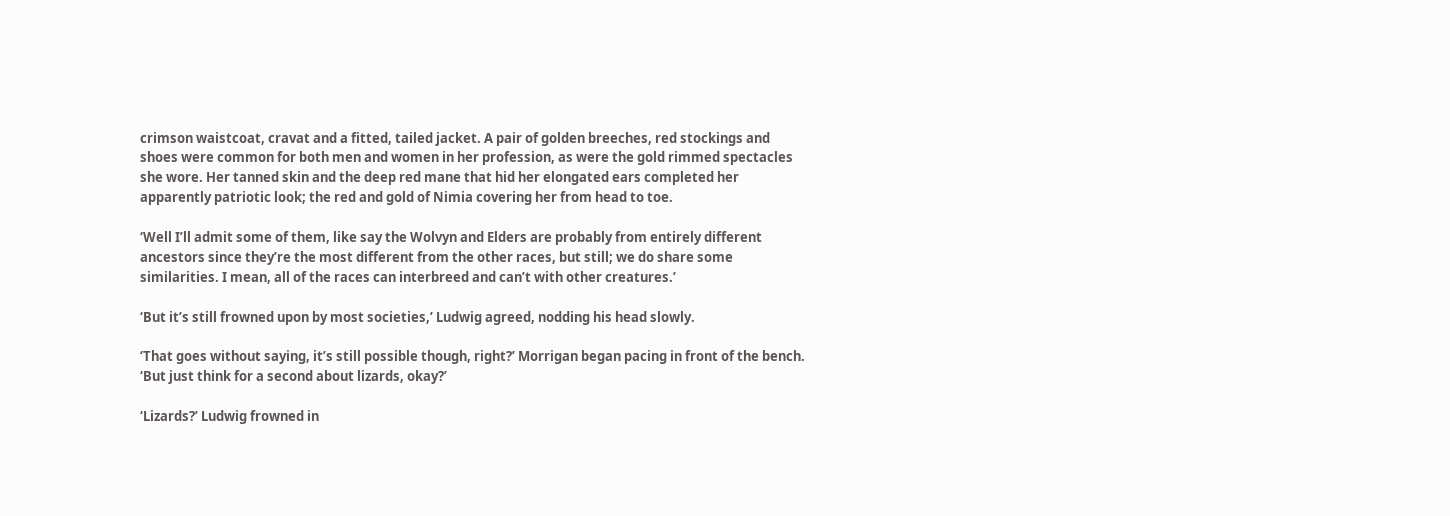crimson waistcoat, cravat and a fitted, tailed jacket. A pair of golden breeches, red stockings and shoes were common for both men and women in her profession, as were the gold rimmed spectacles she wore. Her tanned skin and the deep red mane that hid her elongated ears completed her apparently patriotic look; the red and gold of Nimia covering her from head to toe.

‘Well I’ll admit some of them, like say the Wolvyn and Elders are probably from entirely different ancestors since they’re the most different from the other races, but still; we do share some similarities. I mean, all of the races can interbreed and can’t with other creatures.’

‘But it’s still frowned upon by most societies,’ Ludwig agreed, nodding his head slowly.

‘That goes without saying, it’s still possible though, right?’ Morrigan began pacing in front of the bench. ‘But just think for a second about lizards, okay?’

‘Lizards?’ Ludwig frowned in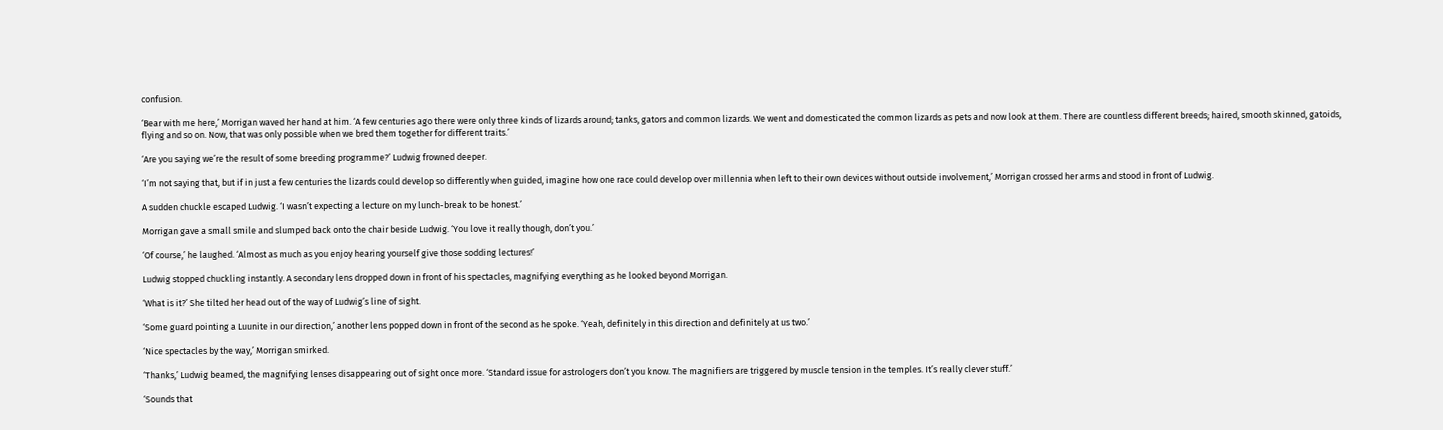confusion.

‘Bear with me here,’ Morrigan waved her hand at him. ‘A few centuries ago there were only three kinds of lizards around; tanks, gators and common lizards. We went and domesticated the common lizards as pets and now look at them. There are countless different breeds; haired, smooth skinned, gatoids, flying and so on. Now, that was only possible when we bred them together for different traits.’

‘Are you saying we’re the result of some breeding programme?’ Ludwig frowned deeper.

‘I’m not saying that, but if in just a few centuries the lizards could develop so differently when guided, imagine how one race could develop over millennia when left to their own devices without outside involvement,’ Morrigan crossed her arms and stood in front of Ludwig.

A sudden chuckle escaped Ludwig. ‘I wasn’t expecting a lecture on my lunch-break to be honest.’

Morrigan gave a small smile and slumped back onto the chair beside Ludwig. ‘You love it really though, don’t you.’

‘Of course,’ he laughed. ‘Almost as much as you enjoy hearing yourself give those sodding lectures!’

Ludwig stopped chuckling instantly. A secondary lens dropped down in front of his spectacles, magnifying everything as he looked beyond Morrigan.

‘What is it?’ She tilted her head out of the way of Ludwig’s line of sight.

‘Some guard pointing a Luunite in our direction,’ another lens popped down in front of the second as he spoke. ‘Yeah, definitely in this direction and definitely at us two.’

‘Nice spectacles by the way,’ Morrigan smirked.

‘Thanks,’ Ludwig beamed, the magnifying lenses disappearing out of sight once more. ‘Standard issue for astrologers don’t you know. The magnifiers are triggered by muscle tension in the temples. It’s really clever stuff.’

‘Sounds that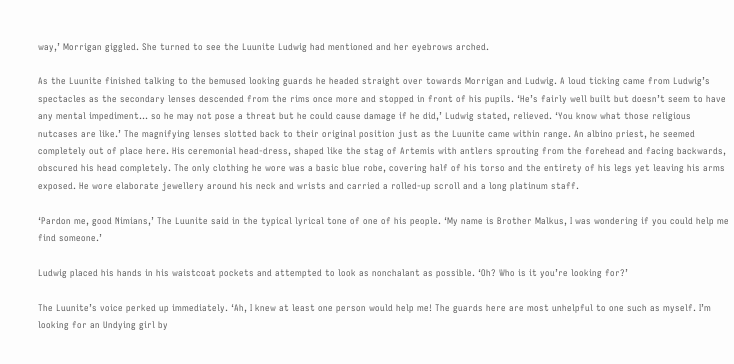way,’ Morrigan giggled. She turned to see the Luunite Ludwig had mentioned and her eyebrows arched.

As the Luunite finished talking to the bemused looking guards he headed straight over towards Morrigan and Ludwig. A loud ticking came from Ludwig’s spectacles as the secondary lenses descended from the rims once more and stopped in front of his pupils. ‘He’s fairly well built but doesn’t seem to have any mental impediment… so he may not pose a threat but he could cause damage if he did,’ Ludwig stated, relieved. ‘You know what those religious nutcases are like.’ The magnifying lenses slotted back to their original position just as the Luunite came within range. An albino priest, he seemed completely out of place here. His ceremonial head-dress, shaped like the stag of Artemis with antlers sprouting from the forehead and facing backwards, obscured his head completely. The only clothing he wore was a basic blue robe, covering half of his torso and the entirety of his legs yet leaving his arms exposed. He wore elaborate jewellery around his neck and wrists and carried a rolled-up scroll and a long platinum staff.

‘Pardon me, good Nimians,’ The Luunite said in the typical lyrical tone of one of his people. ‘My name is Brother Malkus, I was wondering if you could help me find someone.’

Ludwig placed his hands in his waistcoat pockets and attempted to look as nonchalant as possible. ‘Oh? Who is it you’re looking for?’

The Luunite’s voice perked up immediately. ‘Ah, I knew at least one person would help me! The guards here are most unhelpful to one such as myself. I’m looking for an Undying girl by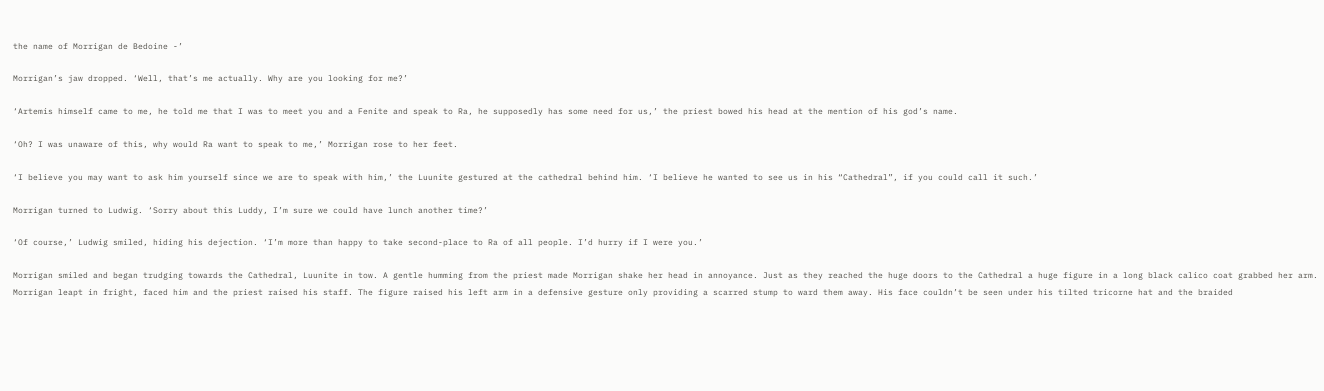the name of Morrigan de Bedoine -’

Morrigan’s jaw dropped. ‘Well, that’s me actually. Why are you looking for me?’

‘Artemis himself came to me, he told me that I was to meet you and a Fenite and speak to Ra, he supposedly has some need for us,’ the priest bowed his head at the mention of his god’s name.

‘Oh? I was unaware of this, why would Ra want to speak to me,’ Morrigan rose to her feet.

‘I believe you may want to ask him yourself since we are to speak with him,’ the Luunite gestured at the cathedral behind him. ‘I believe he wanted to see us in his “Cathedral”, if you could call it such.’

Morrigan turned to Ludwig. ‘Sorry about this Luddy, I’m sure we could have lunch another time?’

‘Of course,’ Ludwig smiled, hiding his dejection. ‘I’m more than happy to take second-place to Ra of all people. I’d hurry if I were you.’

Morrigan smiled and began trudging towards the Cathedral, Luunite in tow. A gentle humming from the priest made Morrigan shake her head in annoyance. Just as they reached the huge doors to the Cathedral a huge figure in a long black calico coat grabbed her arm. Morrigan leapt in fright, faced him and the priest raised his staff. The figure raised his left arm in a defensive gesture only providing a scarred stump to ward them away. His face couldn’t be seen under his tilted tricorne hat and the braided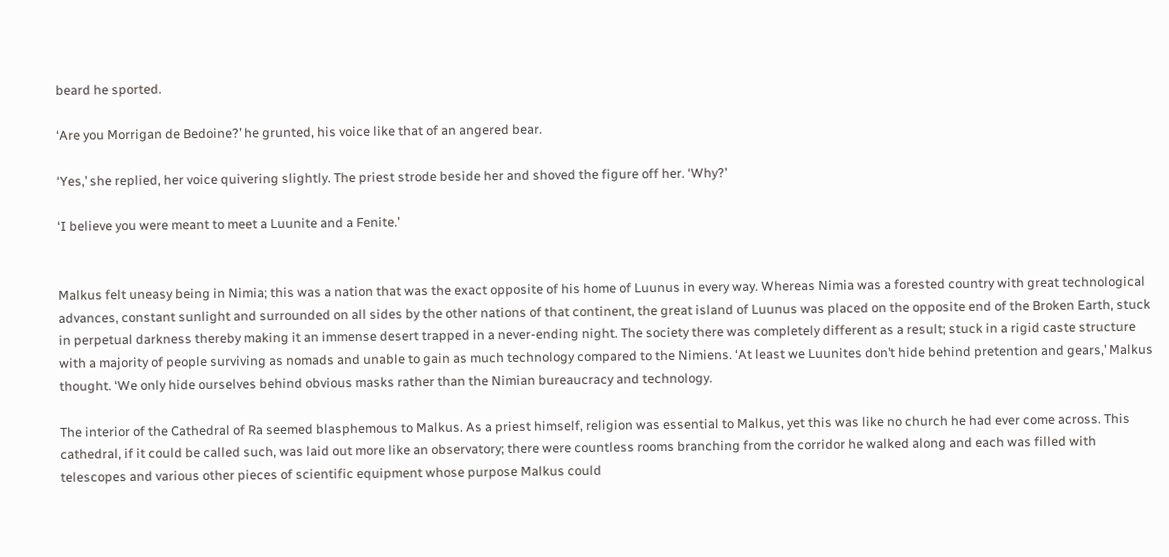beard he sported.

‘Are you Morrigan de Bedoine?’ he grunted, his voice like that of an angered bear.

‘Yes,’ she replied, her voice quivering slightly. The priest strode beside her and shoved the figure off her. ‘Why?’

‘I believe you were meant to meet a Luunite and a Fenite.’


Malkus felt uneasy being in Nimia; this was a nation that was the exact opposite of his home of Luunus in every way. Whereas Nimia was a forested country with great technological advances, constant sunlight and surrounded on all sides by the other nations of that continent, the great island of Luunus was placed on the opposite end of the Broken Earth, stuck in perpetual darkness thereby making it an immense desert trapped in a never-ending night. The society there was completely different as a result; stuck in a rigid caste structure with a majority of people surviving as nomads and unable to gain as much technology compared to the Nimiens. ‘At least we Luunites don’t hide behind pretention and gears,’ Malkus thought. ‘We only hide ourselves behind obvious masks rather than the Nimian bureaucracy and technology.

The interior of the Cathedral of Ra seemed blasphemous to Malkus. As a priest himself, religion was essential to Malkus, yet this was like no church he had ever come across. This cathedral, if it could be called such, was laid out more like an observatory; there were countless rooms branching from the corridor he walked along and each was filled with telescopes and various other pieces of scientific equipment whose purpose Malkus could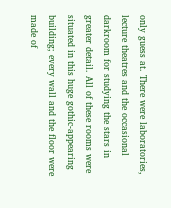only guess at. There were laboratories, lecture theatres and the occasional darkroom for studying the stars in greater detail. All of these rooms were situated in this huge gothic-appearing building; every wall and the floor were made of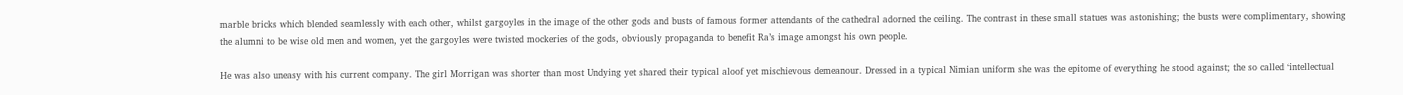marble bricks which blended seamlessly with each other, whilst gargoyles in the image of the other gods and busts of famous former attendants of the cathedral adorned the ceiling. The contrast in these small statues was astonishing; the busts were complimentary, showing the alumni to be wise old men and women, yet the gargoyles were twisted mockeries of the gods, obviously propaganda to benefit Ra’s image amongst his own people.

He was also uneasy with his current company. The girl Morrigan was shorter than most Undying yet shared their typical aloof yet mischievous demeanour. Dressed in a typical Nimian uniform she was the epitome of everything he stood against; the so called ‘intellectual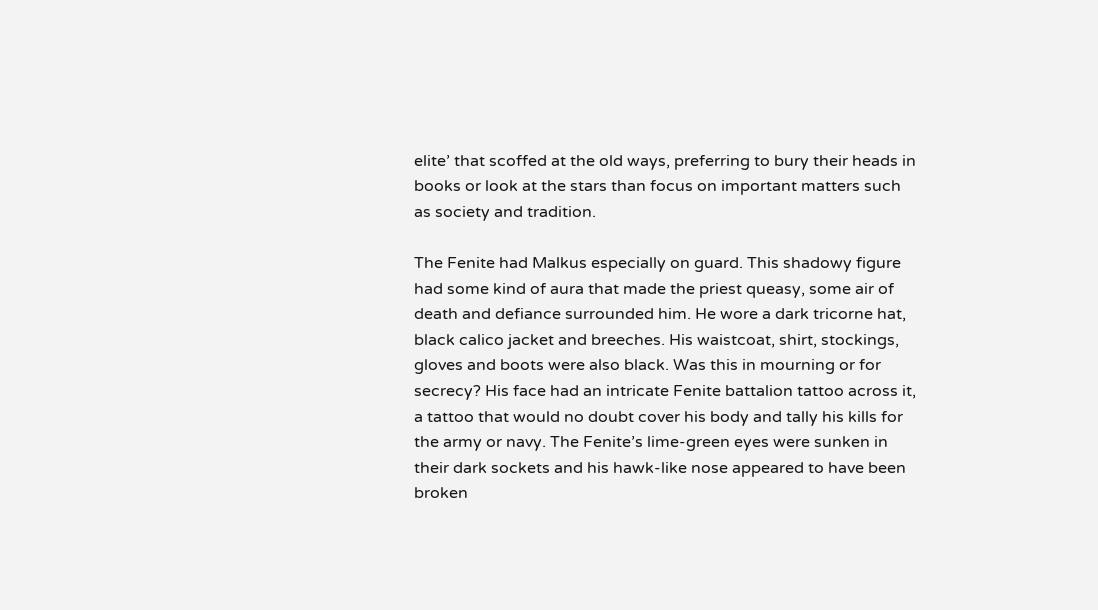elite’ that scoffed at the old ways, preferring to bury their heads in books or look at the stars than focus on important matters such as society and tradition.

The Fenite had Malkus especially on guard. This shadowy figure had some kind of aura that made the priest queasy, some air of death and defiance surrounded him. He wore a dark tricorne hat, black calico jacket and breeches. His waistcoat, shirt, stockings, gloves and boots were also black. Was this in mourning or for secrecy? His face had an intricate Fenite battalion tattoo across it, a tattoo that would no doubt cover his body and tally his kills for the army or navy. The Fenite’s lime-green eyes were sunken in their dark sockets and his hawk-like nose appeared to have been broken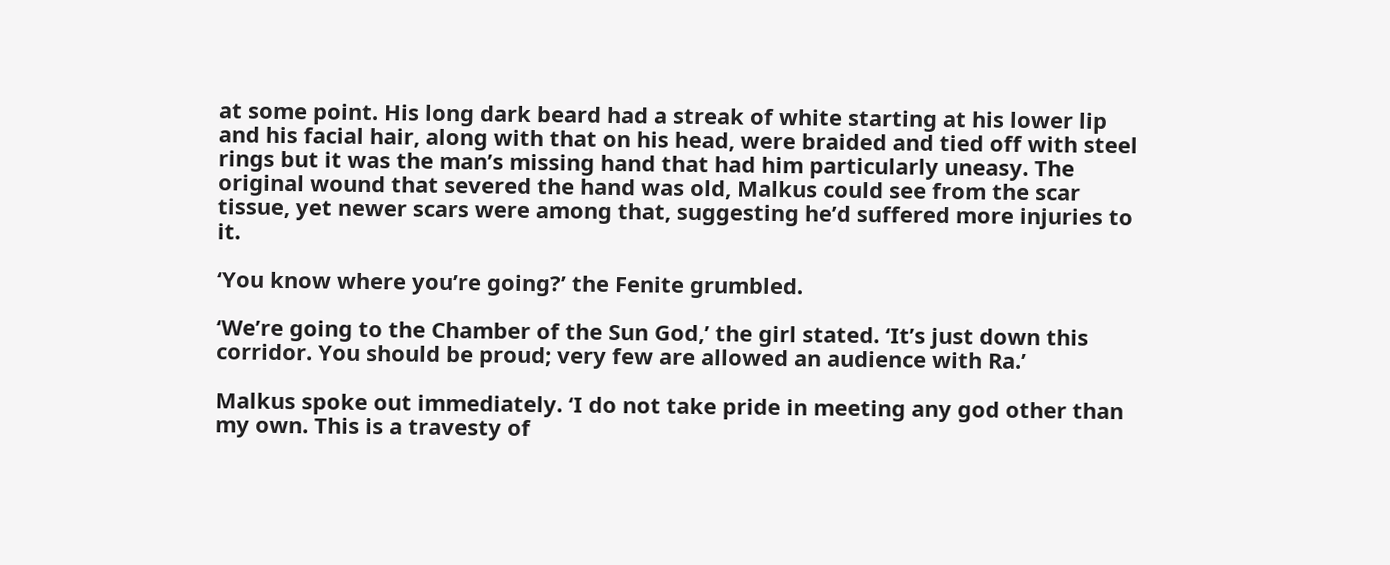at some point. His long dark beard had a streak of white starting at his lower lip and his facial hair, along with that on his head, were braided and tied off with steel rings but it was the man’s missing hand that had him particularly uneasy. The original wound that severed the hand was old, Malkus could see from the scar tissue, yet newer scars were among that, suggesting he’d suffered more injuries to it.

‘You know where you’re going?’ the Fenite grumbled.

‘We’re going to the Chamber of the Sun God,’ the girl stated. ‘It’s just down this corridor. You should be proud; very few are allowed an audience with Ra.’

Malkus spoke out immediately. ‘I do not take pride in meeting any god other than my own. This is a travesty of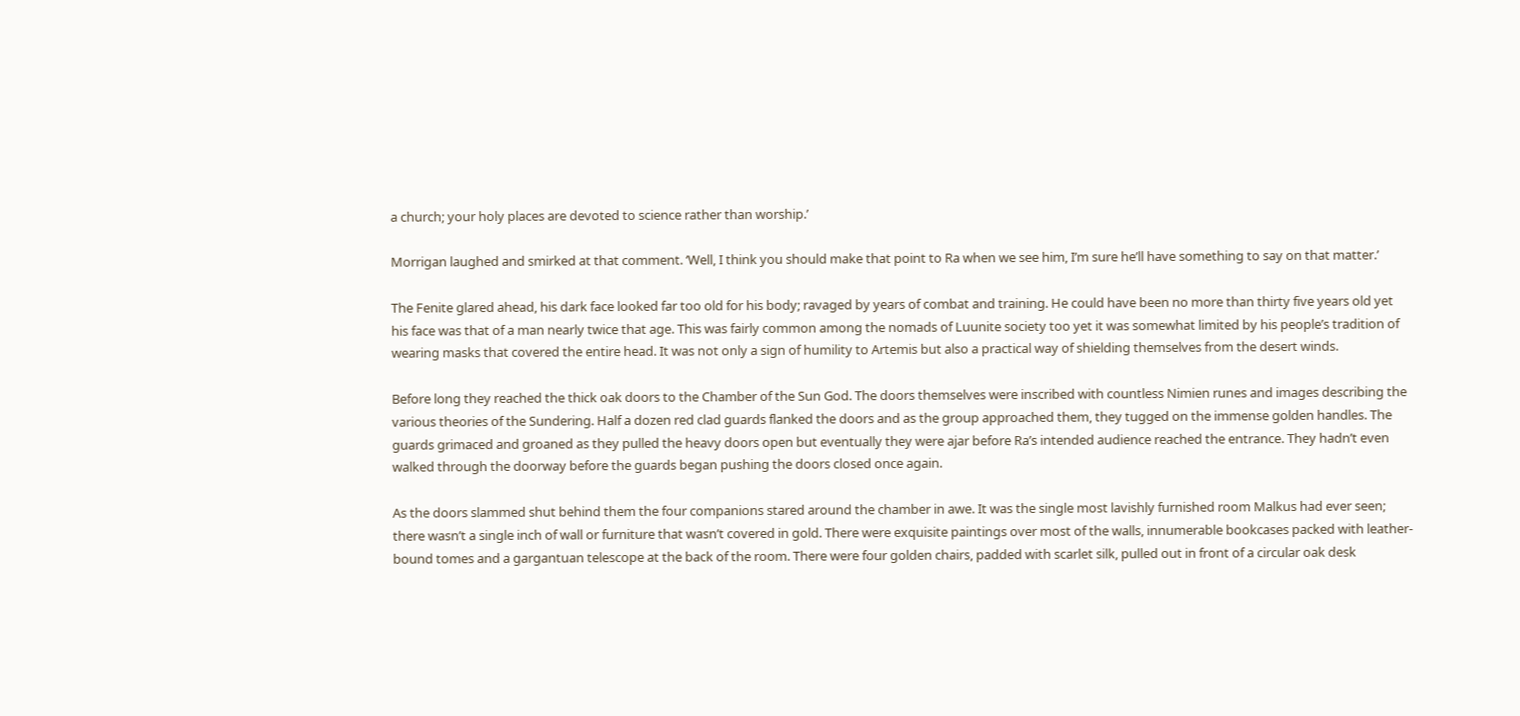a church; your holy places are devoted to science rather than worship.’

Morrigan laughed and smirked at that comment. ‘Well, I think you should make that point to Ra when we see him, I’m sure he’ll have something to say on that matter.’

The Fenite glared ahead, his dark face looked far too old for his body; ravaged by years of combat and training. He could have been no more than thirty five years old yet his face was that of a man nearly twice that age. This was fairly common among the nomads of Luunite society too yet it was somewhat limited by his people’s tradition of wearing masks that covered the entire head. It was not only a sign of humility to Artemis but also a practical way of shielding themselves from the desert winds.

Before long they reached the thick oak doors to the Chamber of the Sun God. The doors themselves were inscribed with countless Nimien runes and images describing the various theories of the Sundering. Half a dozen red clad guards flanked the doors and as the group approached them, they tugged on the immense golden handles. The guards grimaced and groaned as they pulled the heavy doors open but eventually they were ajar before Ra’s intended audience reached the entrance. They hadn’t even walked through the doorway before the guards began pushing the doors closed once again.

As the doors slammed shut behind them the four companions stared around the chamber in awe. It was the single most lavishly furnished room Malkus had ever seen; there wasn’t a single inch of wall or furniture that wasn’t covered in gold. There were exquisite paintings over most of the walls, innumerable bookcases packed with leather-bound tomes and a gargantuan telescope at the back of the room. There were four golden chairs, padded with scarlet silk, pulled out in front of a circular oak desk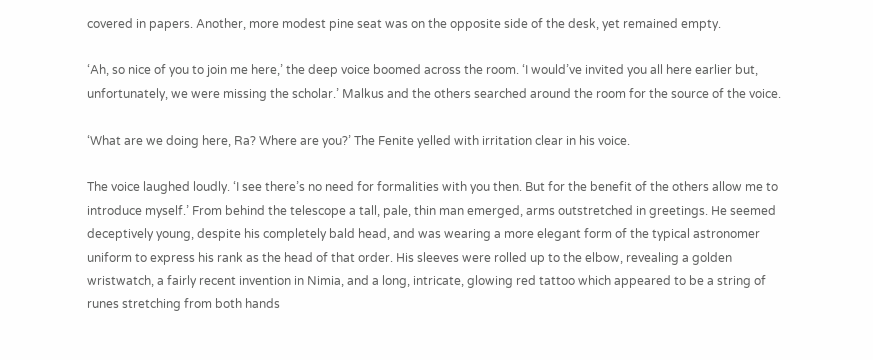covered in papers. Another, more modest pine seat was on the opposite side of the desk, yet remained empty.

‘Ah, so nice of you to join me here,’ the deep voice boomed across the room. ‘I would’ve invited you all here earlier but, unfortunately, we were missing the scholar.’ Malkus and the others searched around the room for the source of the voice.

‘What are we doing here, Ra? Where are you?’ The Fenite yelled with irritation clear in his voice.

The voice laughed loudly. ‘I see there’s no need for formalities with you then. But for the benefit of the others allow me to introduce myself.’ From behind the telescope a tall, pale, thin man emerged, arms outstretched in greetings. He seemed deceptively young, despite his completely bald head, and was wearing a more elegant form of the typical astronomer uniform to express his rank as the head of that order. His sleeves were rolled up to the elbow, revealing a golden wristwatch, a fairly recent invention in Nimia, and a long, intricate, glowing red tattoo which appeared to be a string of runes stretching from both hands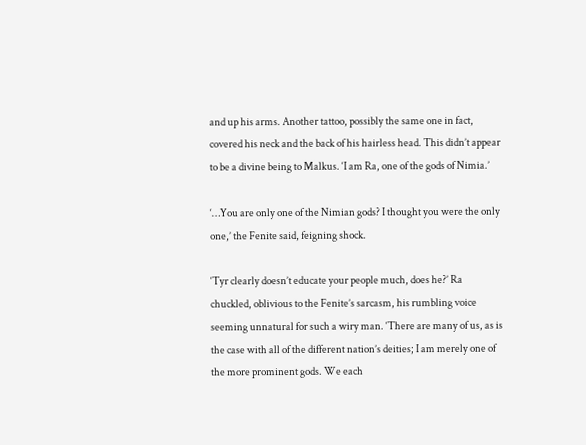and up his arms. Another tattoo, possibly the same one in fact, covered his neck and the back of his hairless head. This didn’t appear to be a divine being to Malkus. ‘I am Ra, one of the gods of Nimia.’

‘…You are only one of the Nimian gods? I thought you were the only one,’ the Fenite said, feigning shock.

‘Tyr clearly doesn’t educate your people much, does he?’ Ra chuckled, oblivious to the Fenite’s sarcasm, his rumbling voice seeming unnatural for such a wiry man. ‘There are many of us, as is the case with all of the different nation’s deities; I am merely one of the more prominent gods. We each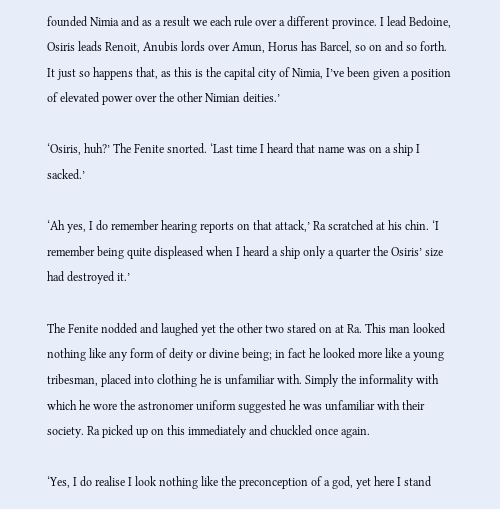founded Nimia and as a result we each rule over a different province. I lead Bedoine, Osiris leads Renoit, Anubis lords over Amun, Horus has Barcel, so on and so forth. It just so happens that, as this is the capital city of Nimia, I’ve been given a position of elevated power over the other Nimian deities.’

‘Osiris, huh?’ The Fenite snorted. ‘Last time I heard that name was on a ship I sacked.’

‘Ah yes, I do remember hearing reports on that attack,’ Ra scratched at his chin. ‘I remember being quite displeased when I heard a ship only a quarter the Osiris’ size had destroyed it.’

The Fenite nodded and laughed yet the other two stared on at Ra. This man looked nothing like any form of deity or divine being; in fact he looked more like a young tribesman, placed into clothing he is unfamiliar with. Simply the informality with which he wore the astronomer uniform suggested he was unfamiliar with their society. Ra picked up on this immediately and chuckled once again.

‘Yes, I do realise I look nothing like the preconception of a god, yet here I stand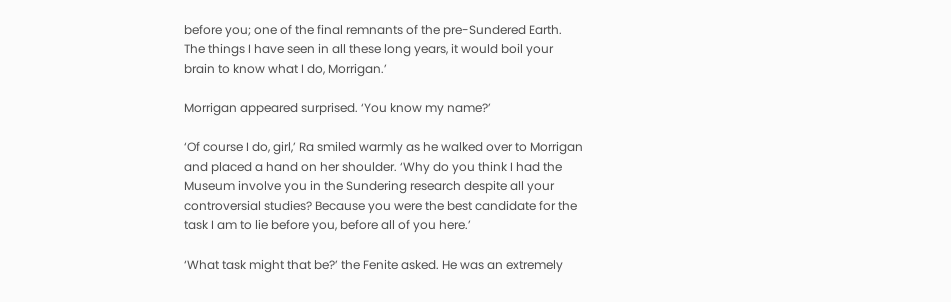before you; one of the final remnants of the pre-Sundered Earth. The things I have seen in all these long years, it would boil your brain to know what I do, Morrigan.’

Morrigan appeared surprised. ‘You know my name?’

‘Of course I do, girl,’ Ra smiled warmly as he walked over to Morrigan and placed a hand on her shoulder. ‘Why do you think I had the Museum involve you in the Sundering research despite all your controversial studies? Because you were the best candidate for the task I am to lie before you, before all of you here.’

‘What task might that be?’ the Fenite asked. He was an extremely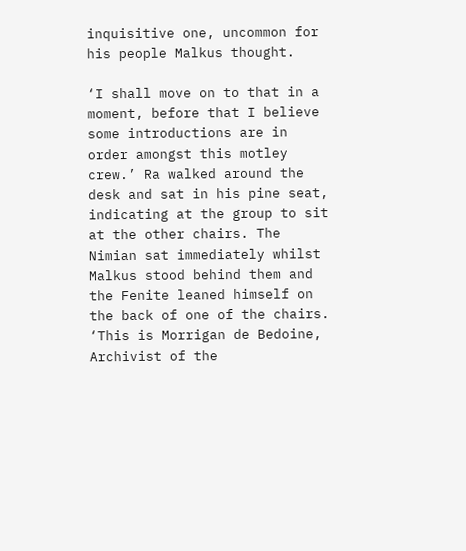inquisitive one, uncommon for his people Malkus thought.

‘I shall move on to that in a moment, before that I believe some introductions are in order amongst this motley crew.’ Ra walked around the desk and sat in his pine seat, indicating at the group to sit at the other chairs. The Nimian sat immediately whilst Malkus stood behind them and the Fenite leaned himself on the back of one of the chairs. ‘This is Morrigan de Bedoine, Archivist of the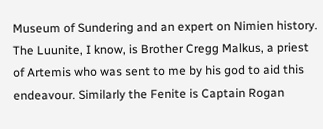Museum of Sundering and an expert on Nimien history. The Luunite, I know, is Brother Cregg Malkus, a priest of Artemis who was sent to me by his god to aid this endeavour. Similarly the Fenite is Captain Rogan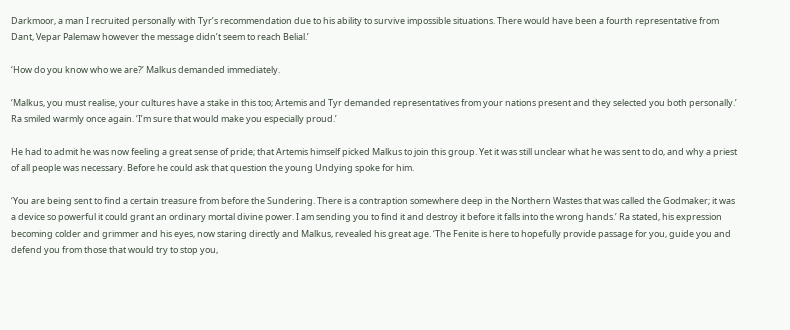Darkmoor, a man I recruited personally with Tyr’s recommendation due to his ability to survive impossible situations. There would have been a fourth representative from Dant, Vepar Palemaw however the message didn’t seem to reach Belial.’

‘How do you know who we are?’ Malkus demanded immediately.

‘Malkus, you must realise, your cultures have a stake in this too; Artemis and Tyr demanded representatives from your nations present and they selected you both personally.’ Ra smiled warmly once again. ‘I’m sure that would make you especially proud.’

He had to admit he was now feeling a great sense of pride; that Artemis himself picked Malkus to join this group. Yet it was still unclear what he was sent to do, and why a priest of all people was necessary. Before he could ask that question the young Undying spoke for him.

‘You are being sent to find a certain treasure from before the Sundering. There is a contraption somewhere deep in the Northern Wastes that was called the Godmaker; it was a device so powerful it could grant an ordinary mortal divine power. I am sending you to find it and destroy it before it falls into the wrong hands.’ Ra stated, his expression becoming colder and grimmer and his eyes, now staring directly and Malkus, revealed his great age. ‘The Fenite is here to hopefully provide passage for you, guide you and defend you from those that would try to stop you,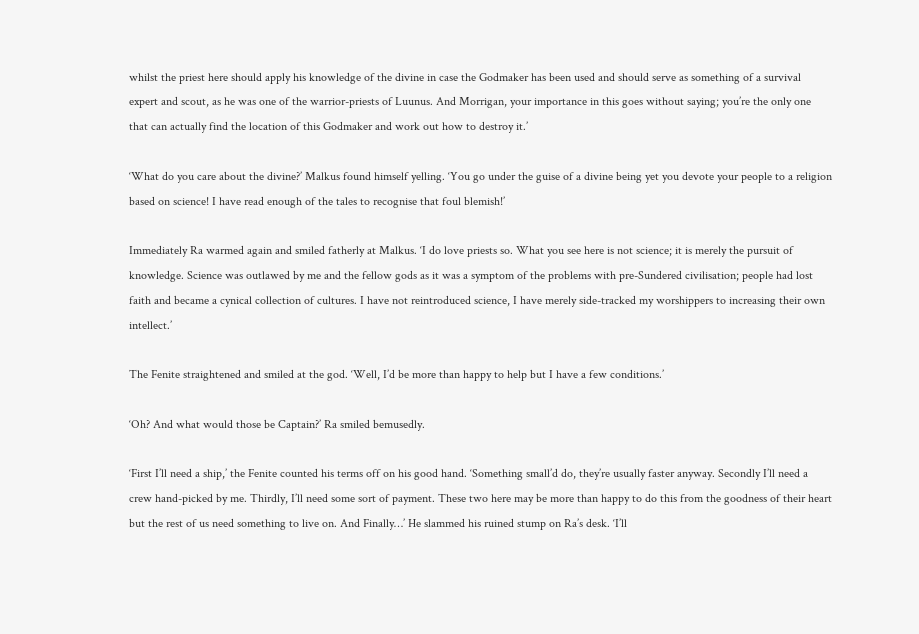whilst the priest here should apply his knowledge of the divine in case the Godmaker has been used and should serve as something of a survival expert and scout, as he was one of the warrior-priests of Luunus. And Morrigan, your importance in this goes without saying; you’re the only one that can actually find the location of this Godmaker and work out how to destroy it.’

‘What do you care about the divine?’ Malkus found himself yelling. ‘You go under the guise of a divine being yet you devote your people to a religion based on science! I have read enough of the tales to recognise that foul blemish!’

Immediately Ra warmed again and smiled fatherly at Malkus. ‘I do love priests so. What you see here is not science; it is merely the pursuit of knowledge. Science was outlawed by me and the fellow gods as it was a symptom of the problems with pre-Sundered civilisation; people had lost faith and became a cynical collection of cultures. I have not reintroduced science, I have merely side-tracked my worshippers to increasing their own intellect.’

The Fenite straightened and smiled at the god. ‘Well, I’d be more than happy to help but I have a few conditions.’

‘Oh? And what would those be Captain?’ Ra smiled bemusedly.

‘First I’ll need a ship,’ the Fenite counted his terms off on his good hand. ‘Something small’d do, they’re usually faster anyway. Secondly I’ll need a crew hand-picked by me. Thirdly, I’ll need some sort of payment. These two here may be more than happy to do this from the goodness of their heart but the rest of us need something to live on. And Finally…’ He slammed his ruined stump on Ra’s desk. ‘I’ll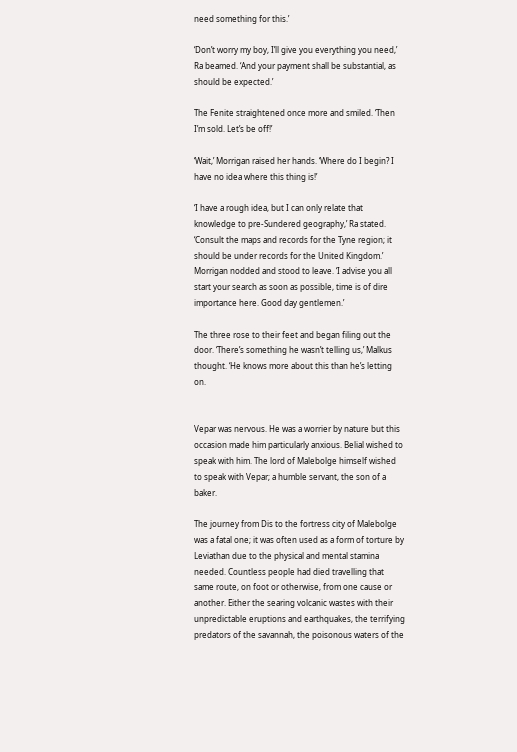need something for this.’

‘Don’t worry my boy, I’ll give you everything you need,’ Ra beamed. ‘And your payment shall be substantial, as should be expected.’

The Fenite straightened once more and smiled. ‘Then I’m sold. Let’s be off!’

‘Wait,’ Morrigan raised her hands. ‘Where do I begin? I have no idea where this thing is!’

‘I have a rough idea, but I can only relate that knowledge to pre-Sundered geography,’ Ra stated. ‘Consult the maps and records for the Tyne region; it should be under records for the United Kingdom.’ Morrigan nodded and stood to leave. ‘I advise you all start your search as soon as possible, time is of dire importance here. Good day gentlemen.’

The three rose to their feet and began filing out the door. ‘There’s something he wasn’t telling us,’ Malkus thought. ‘He knows more about this than he’s letting on.


Vepar was nervous. He was a worrier by nature but this occasion made him particularly anxious. Belial wished to speak with him. The lord of Malebolge himself wished to speak with Vepar; a humble servant, the son of a baker.

The journey from Dis to the fortress city of Malebolge was a fatal one; it was often used as a form of torture by Leviathan due to the physical and mental stamina needed. Countless people had died travelling that same route, on foot or otherwise, from one cause or another. Either the searing volcanic wastes with their unpredictable eruptions and earthquakes, the terrifying predators of the savannah, the poisonous waters of the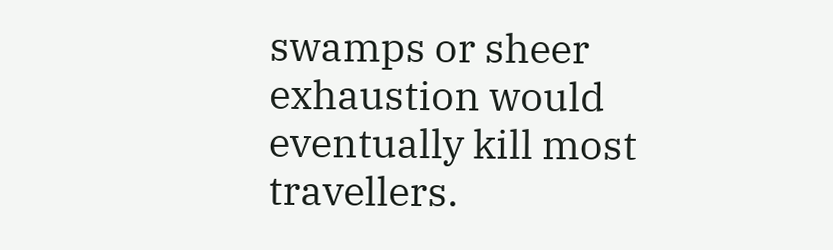swamps or sheer exhaustion would eventually kill most travellers.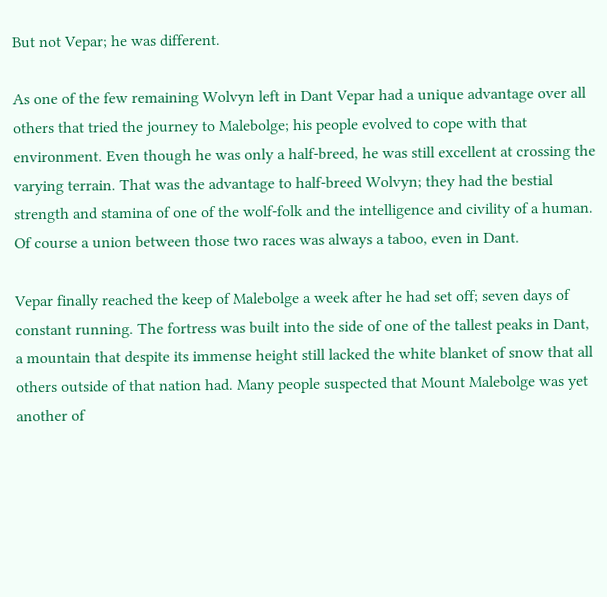But not Vepar; he was different.

As one of the few remaining Wolvyn left in Dant Vepar had a unique advantage over all others that tried the journey to Malebolge; his people evolved to cope with that environment. Even though he was only a half-breed, he was still excellent at crossing the varying terrain. That was the advantage to half-breed Wolvyn; they had the bestial strength and stamina of one of the wolf-folk and the intelligence and civility of a human. Of course a union between those two races was always a taboo, even in Dant.

Vepar finally reached the keep of Malebolge a week after he had set off; seven days of constant running. The fortress was built into the side of one of the tallest peaks in Dant, a mountain that despite its immense height still lacked the white blanket of snow that all others outside of that nation had. Many people suspected that Mount Malebolge was yet another of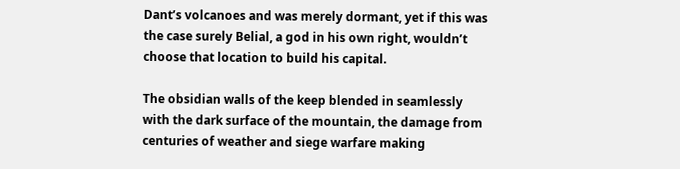Dant’s volcanoes and was merely dormant, yet if this was the case surely Belial, a god in his own right, wouldn’t choose that location to build his capital.

The obsidian walls of the keep blended in seamlessly with the dark surface of the mountain, the damage from centuries of weather and siege warfare making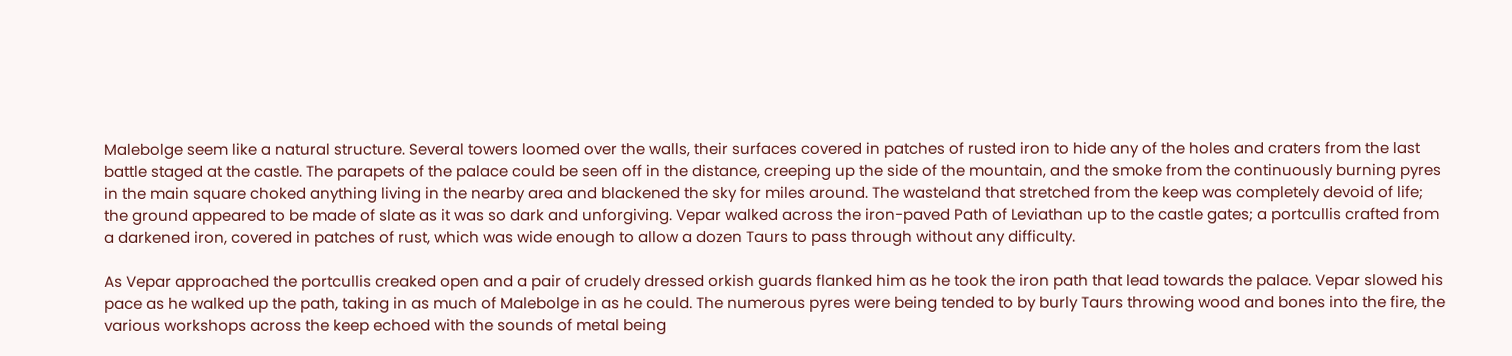Malebolge seem like a natural structure. Several towers loomed over the walls, their surfaces covered in patches of rusted iron to hide any of the holes and craters from the last battle staged at the castle. The parapets of the palace could be seen off in the distance, creeping up the side of the mountain, and the smoke from the continuously burning pyres in the main square choked anything living in the nearby area and blackened the sky for miles around. The wasteland that stretched from the keep was completely devoid of life; the ground appeared to be made of slate as it was so dark and unforgiving. Vepar walked across the iron-paved Path of Leviathan up to the castle gates; a portcullis crafted from a darkened iron, covered in patches of rust, which was wide enough to allow a dozen Taurs to pass through without any difficulty.

As Vepar approached the portcullis creaked open and a pair of crudely dressed orkish guards flanked him as he took the iron path that lead towards the palace. Vepar slowed his pace as he walked up the path, taking in as much of Malebolge in as he could. The numerous pyres were being tended to by burly Taurs throwing wood and bones into the fire, the various workshops across the keep echoed with the sounds of metal being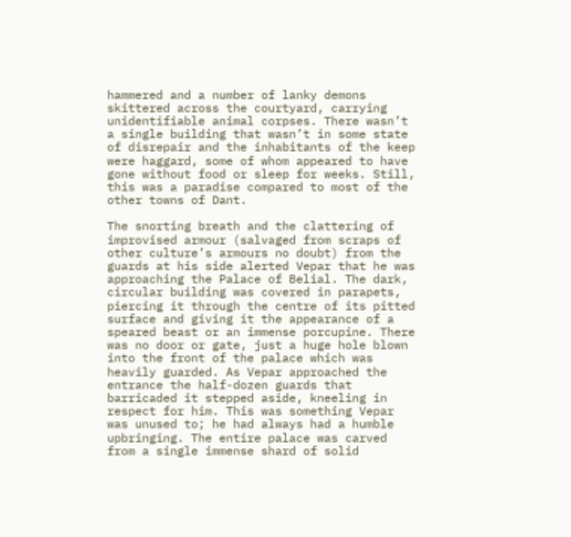hammered and a number of lanky demons skittered across the courtyard, carrying unidentifiable animal corpses. There wasn’t a single building that wasn’t in some state of disrepair and the inhabitants of the keep were haggard, some of whom appeared to have gone without food or sleep for weeks. Still, this was a paradise compared to most of the other towns of Dant.

The snorting breath and the clattering of improvised armour (salvaged from scraps of other culture’s armours no doubt) from the guards at his side alerted Vepar that he was approaching the Palace of Belial. The dark, circular building was covered in parapets, piercing it through the centre of its pitted surface and giving it the appearance of a speared beast or an immense porcupine. There was no door or gate, just a huge hole blown into the front of the palace which was heavily guarded. As Vepar approached the entrance the half-dozen guards that barricaded it stepped aside, kneeling in respect for him. This was something Vepar was unused to; he had always had a humble upbringing. The entire palace was carved from a single immense shard of solid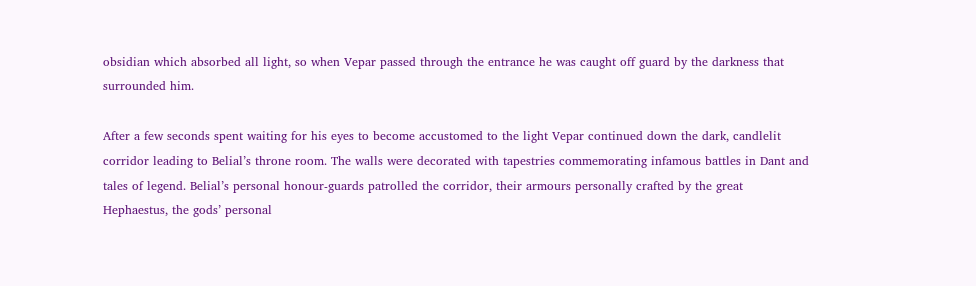obsidian which absorbed all light, so when Vepar passed through the entrance he was caught off guard by the darkness that surrounded him.

After a few seconds spent waiting for his eyes to become accustomed to the light Vepar continued down the dark, candlelit corridor leading to Belial’s throne room. The walls were decorated with tapestries commemorating infamous battles in Dant and tales of legend. Belial’s personal honour-guards patrolled the corridor, their armours personally crafted by the great Hephaestus, the gods’ personal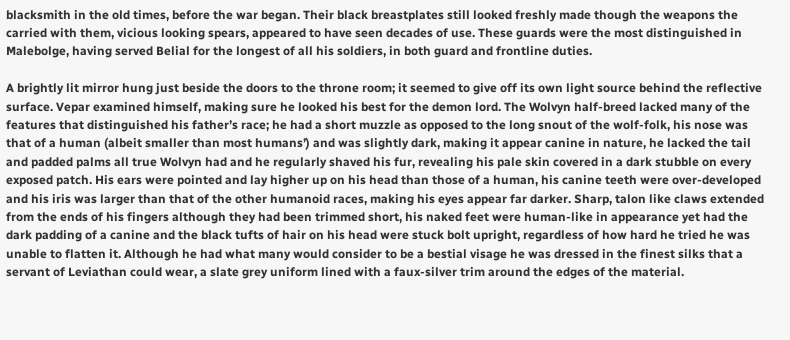blacksmith in the old times, before the war began. Their black breastplates still looked freshly made though the weapons the carried with them, vicious looking spears, appeared to have seen decades of use. These guards were the most distinguished in Malebolge, having served Belial for the longest of all his soldiers, in both guard and frontline duties.

A brightly lit mirror hung just beside the doors to the throne room; it seemed to give off its own light source behind the reflective surface. Vepar examined himself, making sure he looked his best for the demon lord. The Wolvyn half-breed lacked many of the features that distinguished his father’s race; he had a short muzzle as opposed to the long snout of the wolf-folk, his nose was that of a human (albeit smaller than most humans’) and was slightly dark, making it appear canine in nature, he lacked the tail and padded palms all true Wolvyn had and he regularly shaved his fur, revealing his pale skin covered in a dark stubble on every exposed patch. His ears were pointed and lay higher up on his head than those of a human, his canine teeth were over-developed and his iris was larger than that of the other humanoid races, making his eyes appear far darker. Sharp, talon like claws extended from the ends of his fingers although they had been trimmed short, his naked feet were human-like in appearance yet had the dark padding of a canine and the black tufts of hair on his head were stuck bolt upright, regardless of how hard he tried he was unable to flatten it. Although he had what many would consider to be a bestial visage he was dressed in the finest silks that a servant of Leviathan could wear, a slate grey uniform lined with a faux-silver trim around the edges of the material.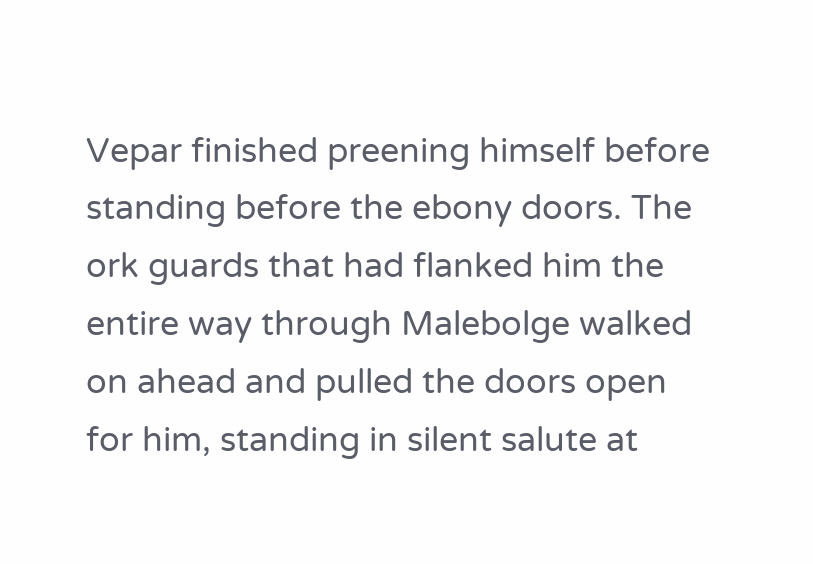Vepar finished preening himself before standing before the ebony doors. The ork guards that had flanked him the entire way through Malebolge walked on ahead and pulled the doors open for him, standing in silent salute at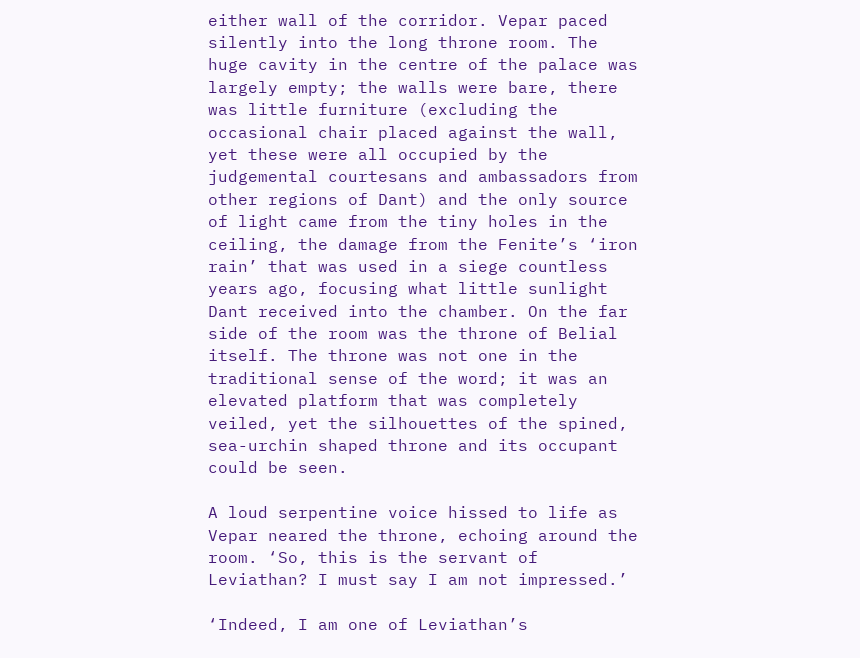either wall of the corridor. Vepar paced silently into the long throne room. The huge cavity in the centre of the palace was largely empty; the walls were bare, there was little furniture (excluding the occasional chair placed against the wall, yet these were all occupied by the judgemental courtesans and ambassadors from other regions of Dant) and the only source of light came from the tiny holes in the ceiling, the damage from the Fenite’s ‘iron rain’ that was used in a siege countless years ago, focusing what little sunlight Dant received into the chamber. On the far side of the room was the throne of Belial itself. The throne was not one in the traditional sense of the word; it was an elevated platform that was completely veiled, yet the silhouettes of the spined, sea-urchin shaped throne and its occupant could be seen.

A loud serpentine voice hissed to life as Vepar neared the throne, echoing around the room. ‘So, this is the servant of Leviathan? I must say I am not impressed.’

‘Indeed, I am one of Leviathan’s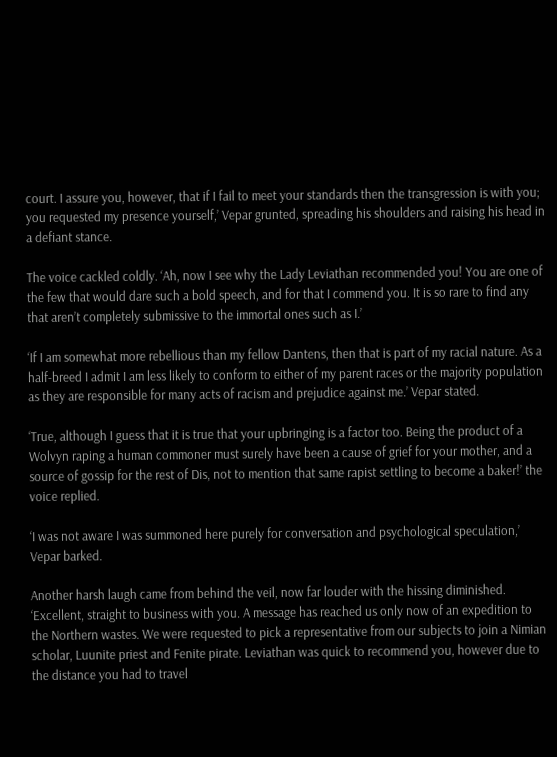court. I assure you, however, that if I fail to meet your standards then the transgression is with you; you requested my presence yourself,’ Vepar grunted, spreading his shoulders and raising his head in a defiant stance.

The voice cackled coldly. ‘Ah, now I see why the Lady Leviathan recommended you! You are one of the few that would dare such a bold speech, and for that I commend you. It is so rare to find any that aren’t completely submissive to the immortal ones such as I.’

‘If I am somewhat more rebellious than my fellow Dantens, then that is part of my racial nature. As a half-breed I admit I am less likely to conform to either of my parent races or the majority population as they are responsible for many acts of racism and prejudice against me.’ Vepar stated.

‘True, although I guess that it is true that your upbringing is a factor too. Being the product of a Wolvyn raping a human commoner must surely have been a cause of grief for your mother, and a source of gossip for the rest of Dis, not to mention that same rapist settling to become a baker!’ the voice replied.

‘I was not aware I was summoned here purely for conversation and psychological speculation,’ Vepar barked.

Another harsh laugh came from behind the veil, now far louder with the hissing diminished. ‘Excellent, straight to business with you. A message has reached us only now of an expedition to the Northern wastes. We were requested to pick a representative from our subjects to join a Nimian scholar, Luunite priest and Fenite pirate. Leviathan was quick to recommend you, however due to the distance you had to travel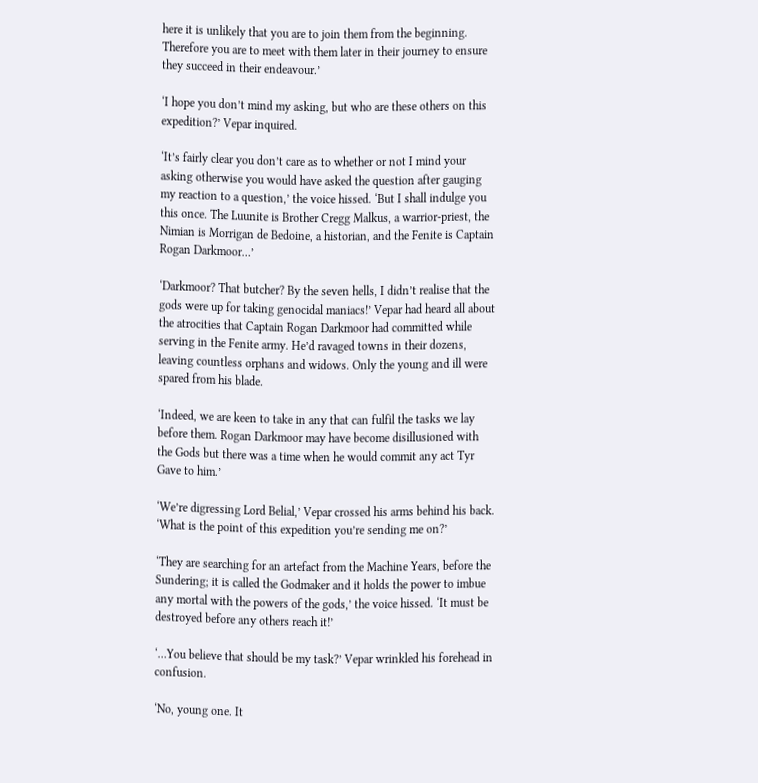here it is unlikely that you are to join them from the beginning. Therefore you are to meet with them later in their journey to ensure they succeed in their endeavour.’

‘I hope you don’t mind my asking, but who are these others on this expedition?’ Vepar inquired.

‘It’s fairly clear you don’t care as to whether or not I mind your asking otherwise you would have asked the question after gauging my reaction to a question,’ the voice hissed. ‘But I shall indulge you this once. The Luunite is Brother Cregg Malkus, a warrior-priest, the Nimian is Morrigan de Bedoine, a historian, and the Fenite is Captain Rogan Darkmoor…’

‘Darkmoor? That butcher? By the seven hells, I didn’t realise that the gods were up for taking genocidal maniacs!’ Vepar had heard all about the atrocities that Captain Rogan Darkmoor had committed while serving in the Fenite army. He’d ravaged towns in their dozens, leaving countless orphans and widows. Only the young and ill were spared from his blade.

‘Indeed, we are keen to take in any that can fulfil the tasks we lay before them. Rogan Darkmoor may have become disillusioned with the Gods but there was a time when he would commit any act Tyr Gave to him.’

‘We’re digressing Lord Belial,’ Vepar crossed his arms behind his back. ‘What is the point of this expedition you’re sending me on?’

‘They are searching for an artefact from the Machine Years, before the Sundering; it is called the Godmaker and it holds the power to imbue any mortal with the powers of the gods,’ the voice hissed. ‘It must be destroyed before any others reach it!’

‘…You believe that should be my task?’ Vepar wrinkled his forehead in confusion.

‘No, young one. It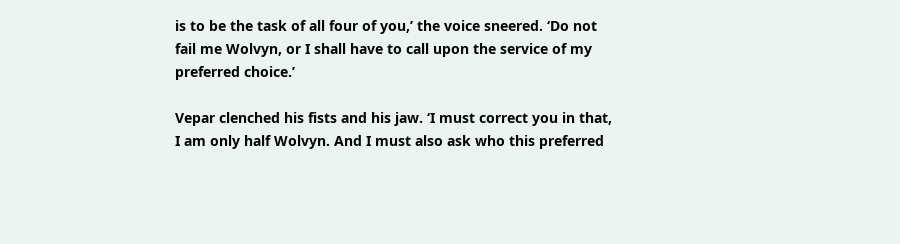is to be the task of all four of you,’ the voice sneered. ‘Do not fail me Wolvyn, or I shall have to call upon the service of my preferred choice.’

Vepar clenched his fists and his jaw. ‘I must correct you in that, I am only half Wolvyn. And I must also ask who this preferred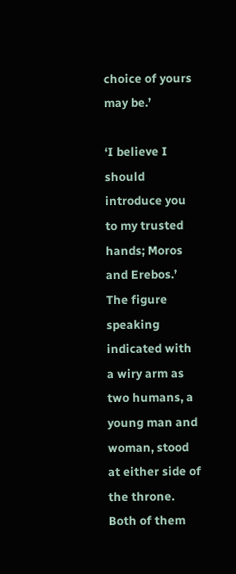choice of yours may be.’

‘I believe I should introduce you to my trusted hands; Moros and Erebos.’ The figure speaking indicated with a wiry arm as two humans, a young man and woman, stood at either side of the throne. Both of them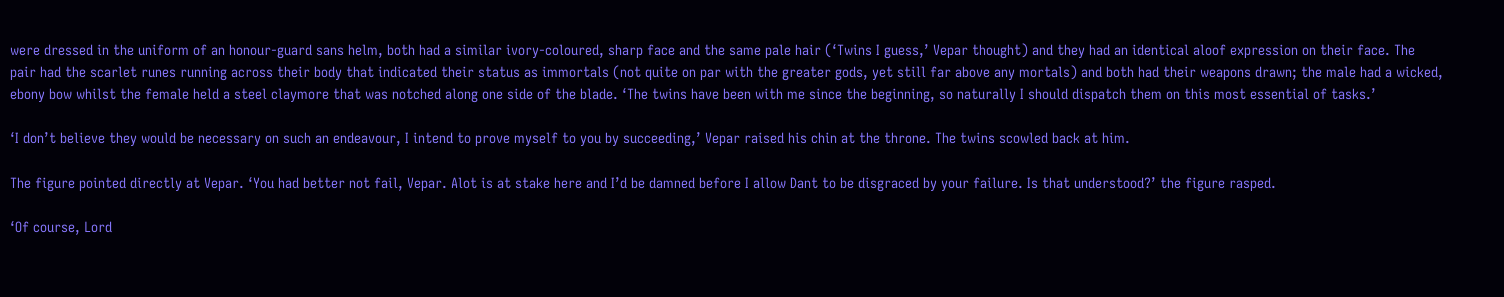were dressed in the uniform of an honour-guard sans helm, both had a similar ivory-coloured, sharp face and the same pale hair (‘Twins I guess,’ Vepar thought) and they had an identical aloof expression on their face. The pair had the scarlet runes running across their body that indicated their status as immortals (not quite on par with the greater gods, yet still far above any mortals) and both had their weapons drawn; the male had a wicked, ebony bow whilst the female held a steel claymore that was notched along one side of the blade. ‘The twins have been with me since the beginning, so naturally I should dispatch them on this most essential of tasks.’

‘I don’t believe they would be necessary on such an endeavour, I intend to prove myself to you by succeeding,’ Vepar raised his chin at the throne. The twins scowled back at him.

The figure pointed directly at Vepar. ‘You had better not fail, Vepar. Alot is at stake here and I’d be damned before I allow Dant to be disgraced by your failure. Is that understood?’ the figure rasped.

‘Of course, Lord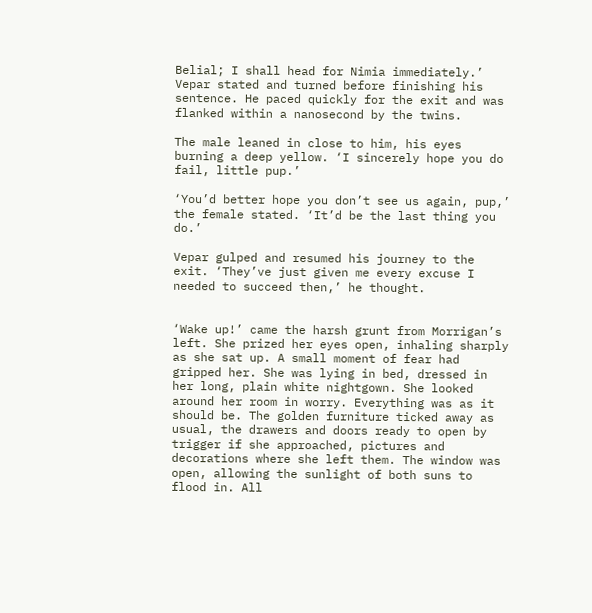Belial; I shall head for Nimia immediately.’ Vepar stated and turned before finishing his sentence. He paced quickly for the exit and was flanked within a nanosecond by the twins.

The male leaned in close to him, his eyes burning a deep yellow. ‘I sincerely hope you do fail, little pup.’

‘You’d better hope you don’t see us again, pup,’ the female stated. ‘It’d be the last thing you do.’

Vepar gulped and resumed his journey to the exit. ‘They’ve just given me every excuse I needed to succeed then,’ he thought.


‘Wake up!’ came the harsh grunt from Morrigan’s left. She prized her eyes open, inhaling sharply as she sat up. A small moment of fear had gripped her. She was lying in bed, dressed in her long, plain white nightgown. She looked around her room in worry. Everything was as it should be. The golden furniture ticked away as usual, the drawers and doors ready to open by trigger if she approached, pictures and decorations where she left them. The window was open, allowing the sunlight of both suns to flood in. All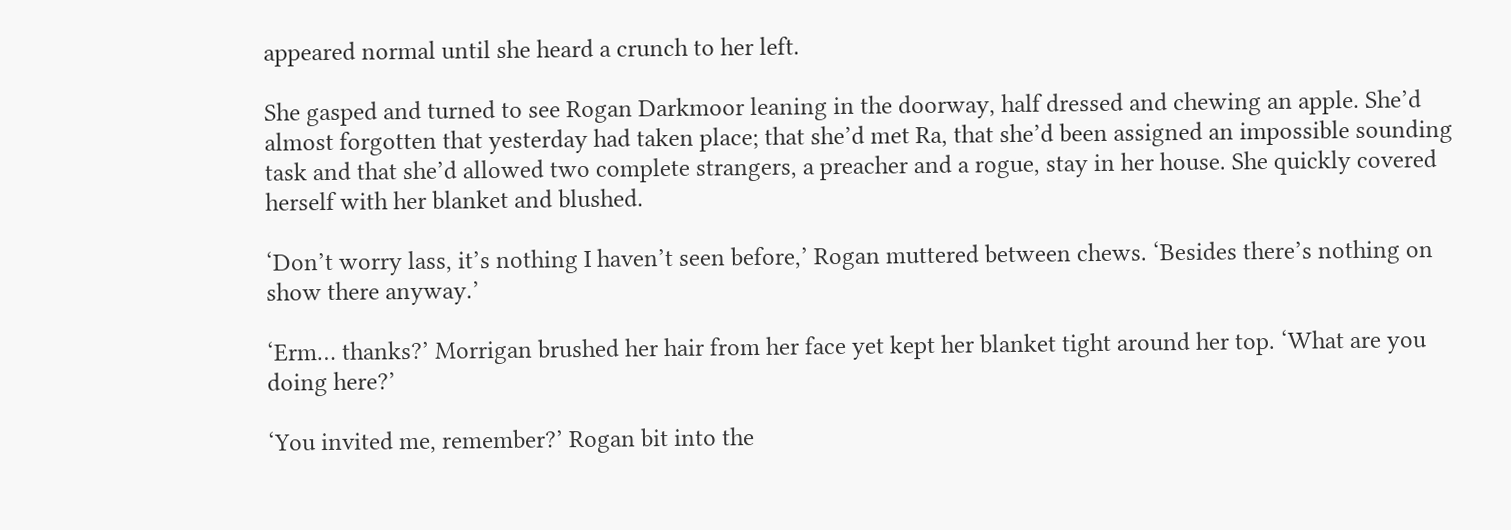appeared normal until she heard a crunch to her left.

She gasped and turned to see Rogan Darkmoor leaning in the doorway, half dressed and chewing an apple. She’d almost forgotten that yesterday had taken place; that she’d met Ra, that she’d been assigned an impossible sounding task and that she’d allowed two complete strangers, a preacher and a rogue, stay in her house. She quickly covered herself with her blanket and blushed.

‘Don’t worry lass, it’s nothing I haven’t seen before,’ Rogan muttered between chews. ‘Besides there’s nothing on show there anyway.’

‘Erm… thanks?’ Morrigan brushed her hair from her face yet kept her blanket tight around her top. ‘What are you doing here?’

‘You invited me, remember?’ Rogan bit into the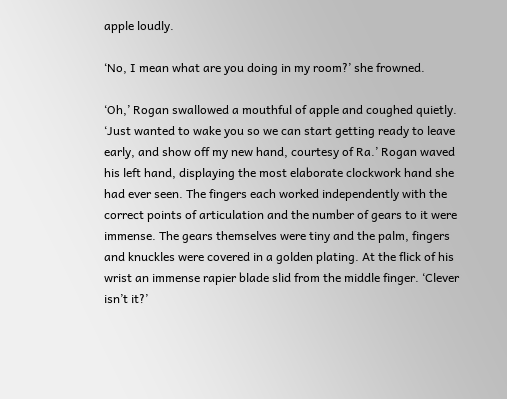apple loudly.

‘No, I mean what are you doing in my room?’ she frowned.

‘Oh,’ Rogan swallowed a mouthful of apple and coughed quietly. ‘Just wanted to wake you so we can start getting ready to leave early, and show off my new hand, courtesy of Ra.’ Rogan waved his left hand, displaying the most elaborate clockwork hand she had ever seen. The fingers each worked independently with the correct points of articulation and the number of gears to it were immense. The gears themselves were tiny and the palm, fingers and knuckles were covered in a golden plating. At the flick of his wrist an immense rapier blade slid from the middle finger. ‘Clever isn’t it?’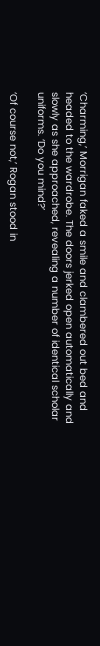‘Charming,’ Morrigan faked a smile and clambered out bed and headed to the wardrobe. The doors jerked open automatically and slowly as she approached, revealing a number of identical scholar uniforms. ‘Do you mind?’

‘Of course not,’ Rogan stood in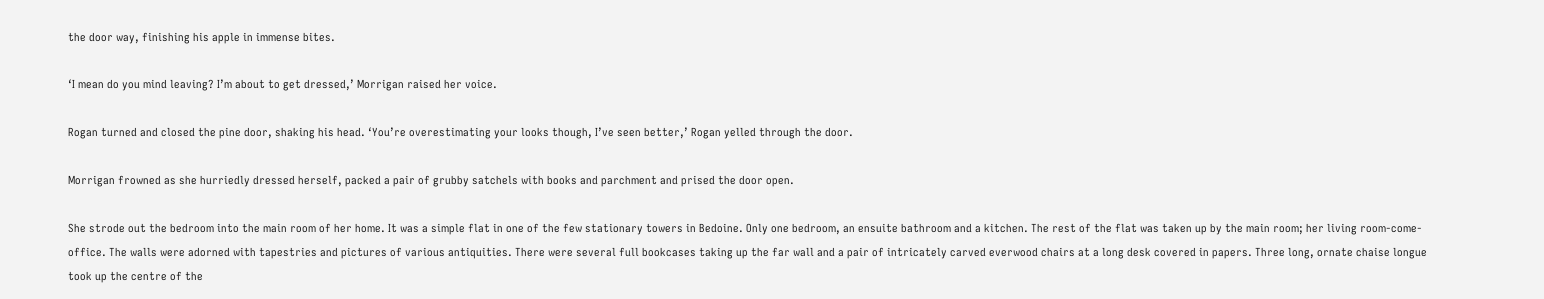the door way, finishing his apple in immense bites.

‘I mean do you mind leaving? I’m about to get dressed,’ Morrigan raised her voice.

Rogan turned and closed the pine door, shaking his head. ‘You’re overestimating your looks though, I’ve seen better,’ Rogan yelled through the door.

Morrigan frowned as she hurriedly dressed herself, packed a pair of grubby satchels with books and parchment and prised the door open.

She strode out the bedroom into the main room of her home. It was a simple flat in one of the few stationary towers in Bedoine. Only one bedroom, an ensuite bathroom and a kitchen. The rest of the flat was taken up by the main room; her living room-come-office. The walls were adorned with tapestries and pictures of various antiquities. There were several full bookcases taking up the far wall and a pair of intricately carved everwood chairs at a long desk covered in papers. Three long, ornate chaise longue took up the centre of the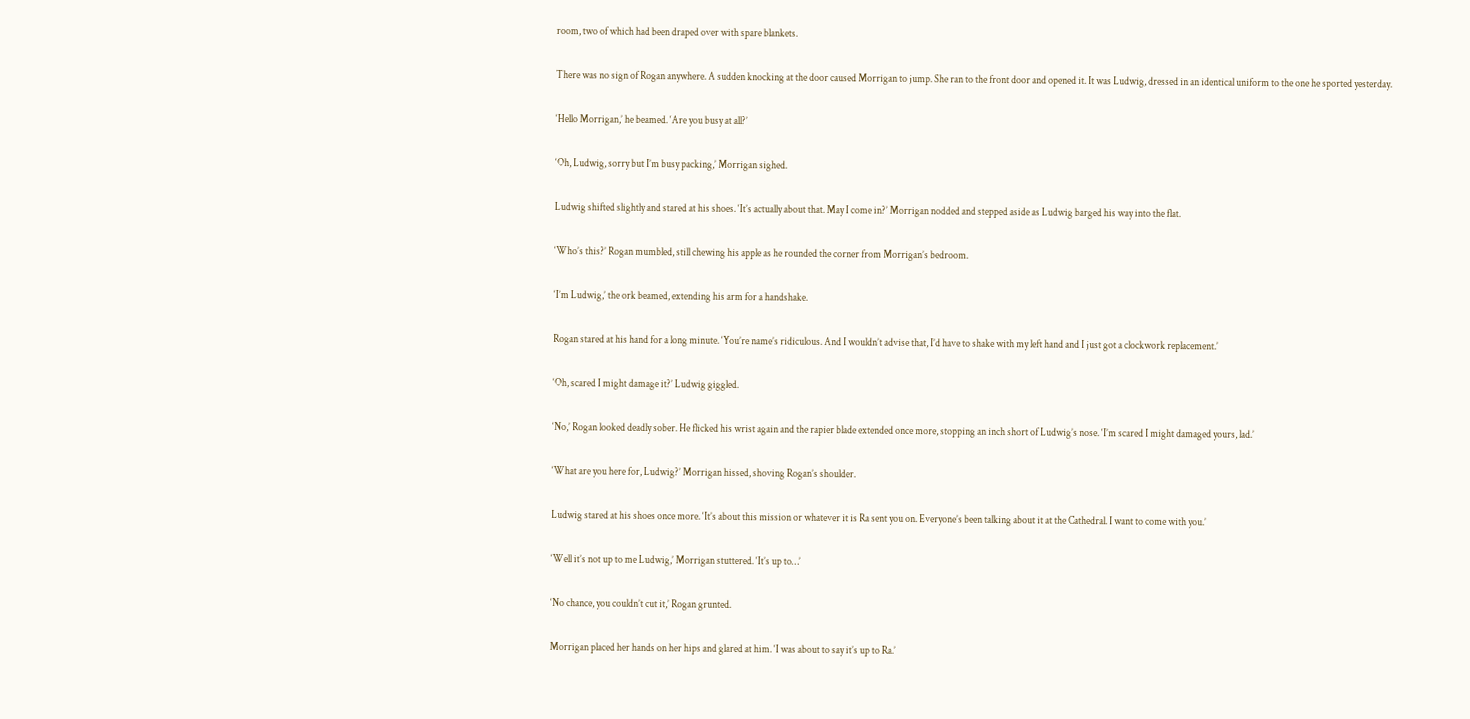room, two of which had been draped over with spare blankets.

There was no sign of Rogan anywhere. A sudden knocking at the door caused Morrigan to jump. She ran to the front door and opened it. It was Ludwig, dressed in an identical uniform to the one he sported yesterday.

‘Hello Morrigan,’ he beamed. ‘Are you busy at all?’

‘Oh, Ludwig, sorry but I’m busy packing,’ Morrigan sighed.

Ludwig shifted slightly and stared at his shoes. ‘It’s actually about that. May I come in?’ Morrigan nodded and stepped aside as Ludwig barged his way into the flat.

‘Who’s this?’ Rogan mumbled, still chewing his apple as he rounded the corner from Morrigan’s bedroom.

‘I’m Ludwig,’ the ork beamed, extending his arm for a handshake.

Rogan stared at his hand for a long minute. ‘You’re name’s ridiculous. And I wouldn’t advise that, I’d have to shake with my left hand and I just got a clockwork replacement.’

‘Oh, scared I might damage it?’ Ludwig giggled.

‘No,’ Rogan looked deadly sober. He flicked his wrist again and the rapier blade extended once more, stopping an inch short of Ludwig’s nose. ‘I’m scared I might damaged yours, lad.’

‘What are you here for, Ludwig?’ Morrigan hissed, shoving Rogan’s shoulder.

Ludwig stared at his shoes once more. ‘It’s about this mission or whatever it is Ra sent you on. Everyone’s been talking about it at the Cathedral. I want to come with you.’

‘Well it’s not up to me Ludwig,’ Morrigan stuttered. ‘It’s up to…’

‘No chance, you couldn’t cut it,’ Rogan grunted.

Morrigan placed her hands on her hips and glared at him. ‘I was about to say it’s up to Ra.’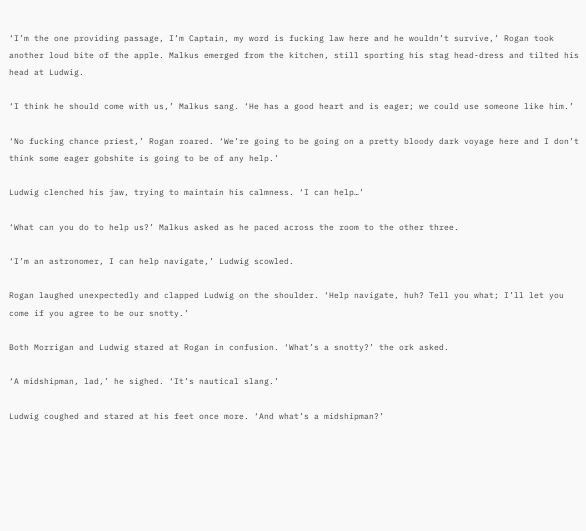‘I’m the one providing passage, I’m Captain, my word is fucking law here and he wouldn’t survive,’ Rogan took another loud bite of the apple. Malkus emerged from the kitchen, still sporting his stag head-dress and tilted his head at Ludwig.

‘I think he should come with us,’ Malkus sang. ‘He has a good heart and is eager; we could use someone like him.’

‘No fucking chance priest,’ Rogan roared. ‘We’re going to be going on a pretty bloody dark voyage here and I don’t think some eager gobshite is going to be of any help.’

Ludwig clenched his jaw, trying to maintain his calmness. ‘I can help…’

‘What can you do to help us?’ Malkus asked as he paced across the room to the other three.

‘I’m an astronomer, I can help navigate,’ Ludwig scowled.

Rogan laughed unexpectedly and clapped Ludwig on the shoulder. ‘Help navigate, huh? Tell you what; I’ll let you come if you agree to be our snotty.’

Both Morrigan and Ludwig stared at Rogan in confusion. ‘What’s a snotty?’ the ork asked.

‘A midshipman, lad,’ he sighed. ‘It’s nautical slang.’

Ludwig coughed and stared at his feet once more. ‘And what’s a midshipman?’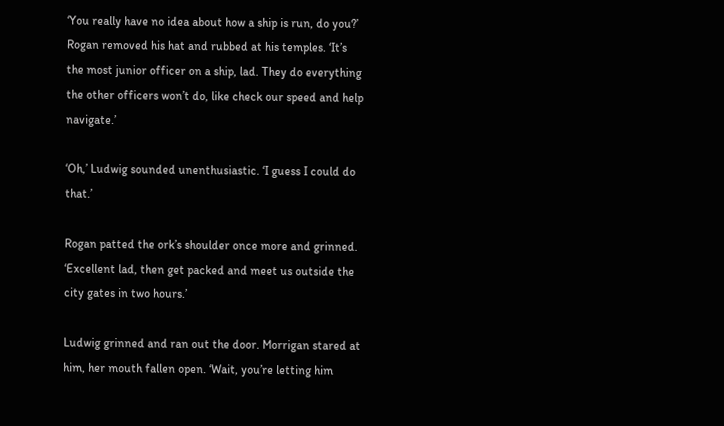‘You really have no idea about how a ship is run, do you?’ Rogan removed his hat and rubbed at his temples. ‘It’s the most junior officer on a ship, lad. They do everything the other officers won’t do, like check our speed and help navigate.’

‘Oh,’ Ludwig sounded unenthusiastic. ‘I guess I could do that.’

Rogan patted the ork’s shoulder once more and grinned. ‘Excellent lad, then get packed and meet us outside the city gates in two hours.’

Ludwig grinned and ran out the door. Morrigan stared at him, her mouth fallen open. ‘Wait, you’re letting him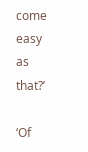come easy as that?’

‘Of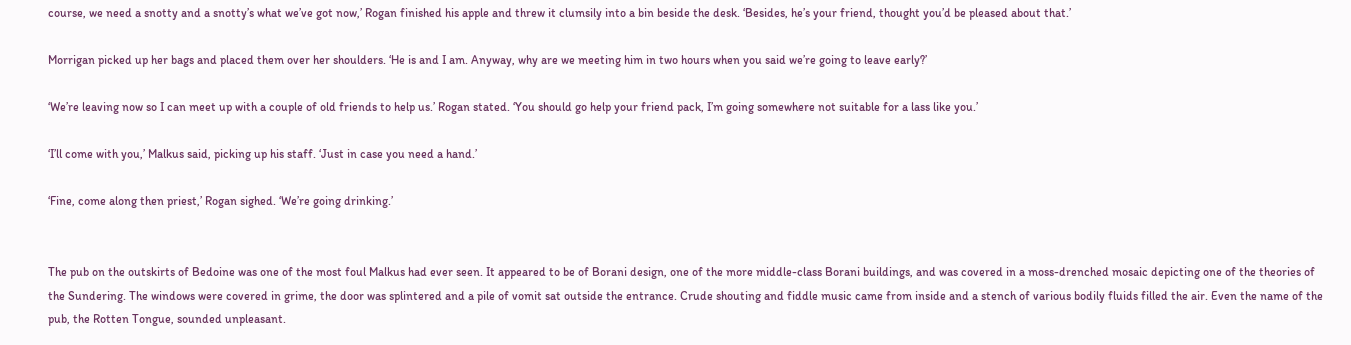course, we need a snotty and a snotty’s what we’ve got now,’ Rogan finished his apple and threw it clumsily into a bin beside the desk. ‘Besides, he’s your friend, thought you’d be pleased about that.’

Morrigan picked up her bags and placed them over her shoulders. ‘He is and I am. Anyway, why are we meeting him in two hours when you said we’re going to leave early?’

‘We’re leaving now so I can meet up with a couple of old friends to help us.’ Rogan stated. ‘You should go help your friend pack, I’m going somewhere not suitable for a lass like you.’

‘I’ll come with you,’ Malkus said, picking up his staff. ‘Just in case you need a hand.’

‘Fine, come along then priest,’ Rogan sighed. ‘We’re going drinking.’


The pub on the outskirts of Bedoine was one of the most foul Malkus had ever seen. It appeared to be of Borani design, one of the more middle-class Borani buildings, and was covered in a moss-drenched mosaic depicting one of the theories of the Sundering. The windows were covered in grime, the door was splintered and a pile of vomit sat outside the entrance. Crude shouting and fiddle music came from inside and a stench of various bodily fluids filled the air. Even the name of the pub, the Rotten Tongue, sounded unpleasant.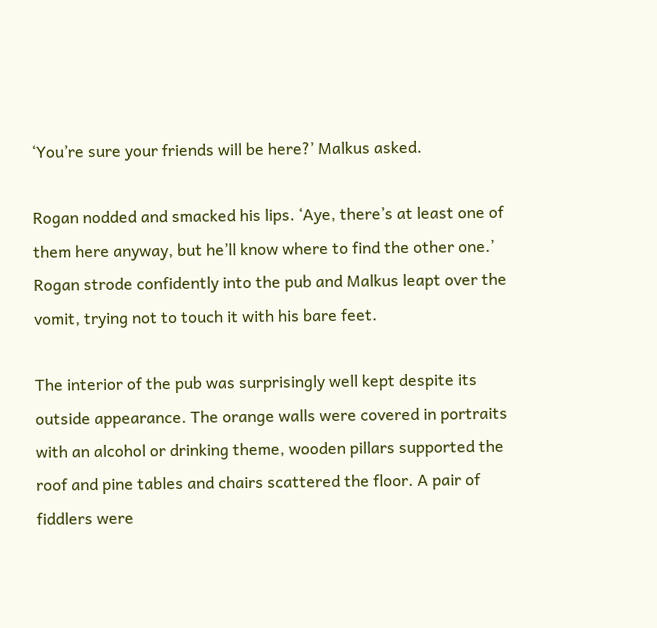‘You’re sure your friends will be here?’ Malkus asked.

Rogan nodded and smacked his lips. ‘Aye, there’s at least one of them here anyway, but he’ll know where to find the other one.’ Rogan strode confidently into the pub and Malkus leapt over the vomit, trying not to touch it with his bare feet.

The interior of the pub was surprisingly well kept despite its outside appearance. The orange walls were covered in portraits with an alcohol or drinking theme, wooden pillars supported the roof and pine tables and chairs scattered the floor. A pair of fiddlers were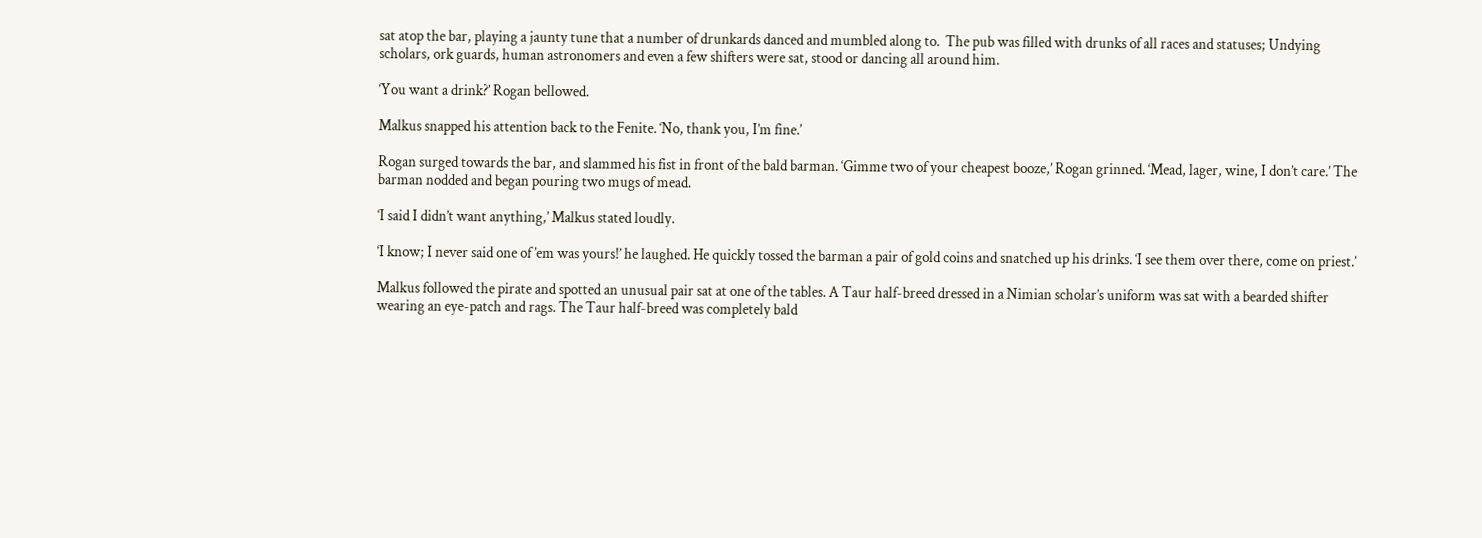sat atop the bar, playing a jaunty tune that a number of drunkards danced and mumbled along to.  The pub was filled with drunks of all races and statuses; Undying scholars, ork guards, human astronomers and even a few shifters were sat, stood or dancing all around him.

‘You want a drink?’ Rogan bellowed.

Malkus snapped his attention back to the Fenite. ‘No, thank you, I’m fine.’

Rogan surged towards the bar, and slammed his fist in front of the bald barman. ‘Gimme two of your cheapest booze,’ Rogan grinned. ‘Mead, lager, wine, I don’t care.’ The barman nodded and began pouring two mugs of mead.

‘I said I didn’t want anything,’ Malkus stated loudly.

‘I know; I never said one of ’em was yours!’ he laughed. He quickly tossed the barman a pair of gold coins and snatched up his drinks. ‘I see them over there, come on priest.’

Malkus followed the pirate and spotted an unusual pair sat at one of the tables. A Taur half-breed dressed in a Nimian scholar’s uniform was sat with a bearded shifter wearing an eye-patch and rags. The Taur half-breed was completely bald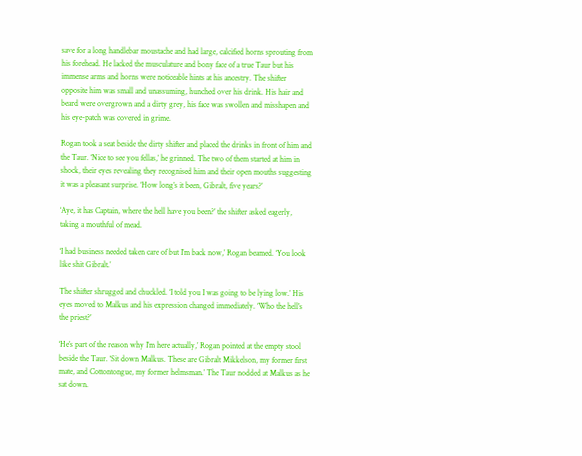save for a long handlebar moustache and had large, calcified horns sprouting from his forehead. He lacked the musculature and bony face of a true Taur but his immense arms and horns were noticeable hints at his ancestry. The shifter opposite him was small and unassuming, hunched over his drink. His hair and beard were overgrown and a dirty grey, his face was swollen and misshapen and his eye-patch was covered in grime.

Rogan took a seat beside the dirty shifter and placed the drinks in front of him and the Taur. ‘Nice to see you fellas,’ he grinned. The two of them started at him in shock, their eyes revealing they recognised him and their open mouths suggesting it was a pleasant surprise. ‘How long’s it been, Gibralt, five years?’

‘Aye, it has Captain, where the hell have you been?’ the shifter asked eagerly, taking a mouthful of mead.

‘I had business needed taken care of but I’m back now,’ Rogan beamed. ‘You look like shit Gibralt.’

The shifter shrugged and chuckled. ‘I told you I was going to be lying low.’ His eyes moved to Malkus and his expression changed immediately. ‘Who the hell’s the priest?’

‘He’s part of the reason why I’m here actually,’ Rogan pointed at the empty stool beside the Taur. ‘Sit down Malkus. These are Gibralt Mikkelson, my former first mate, and Cottontongue, my former helmsman.’ The Taur nodded at Malkus as he sat down.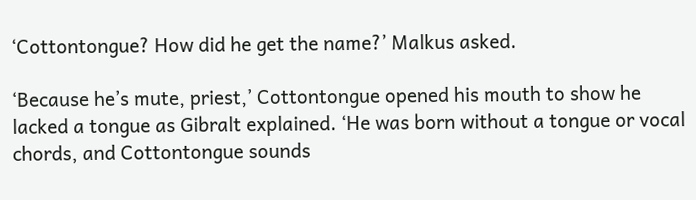‘Cottontongue? How did he get the name?’ Malkus asked.

‘Because he’s mute, priest,’ Cottontongue opened his mouth to show he lacked a tongue as Gibralt explained. ‘He was born without a tongue or vocal chords, and Cottontongue sounds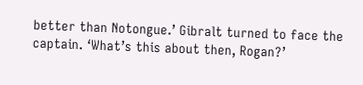better than Notongue.’ Gibralt turned to face the captain. ‘What’s this about then, Rogan?’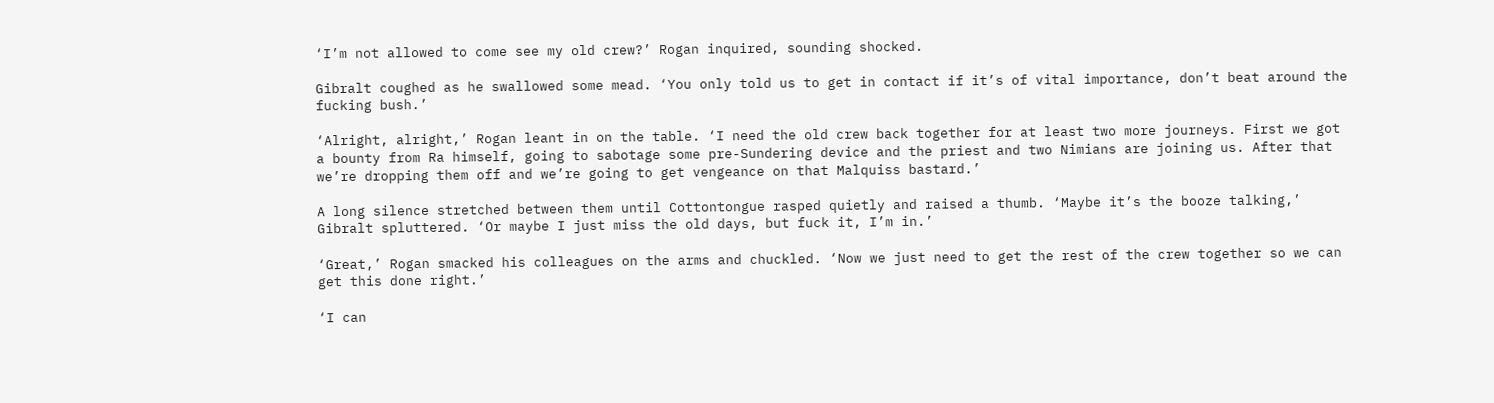‘I’m not allowed to come see my old crew?’ Rogan inquired, sounding shocked.

Gibralt coughed as he swallowed some mead. ‘You only told us to get in contact if it’s of vital importance, don’t beat around the fucking bush.’

‘Alright, alright,’ Rogan leant in on the table. ‘I need the old crew back together for at least two more journeys. First we got a bounty from Ra himself, going to sabotage some pre-Sundering device and the priest and two Nimians are joining us. After that we’re dropping them off and we’re going to get vengeance on that Malquiss bastard.’

A long silence stretched between them until Cottontongue rasped quietly and raised a thumb. ‘Maybe it’s the booze talking,’ Gibralt spluttered. ‘Or maybe I just miss the old days, but fuck it, I’m in.’

‘Great,’ Rogan smacked his colleagues on the arms and chuckled. ‘Now we just need to get the rest of the crew together so we can get this done right.’

‘I can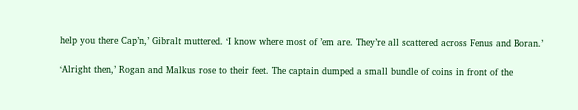help you there Cap’n,’ Gibralt muttered. ‘I know where most of ’em are. They’re all scattered across Fenus and Boran.’

‘Alright then,’ Rogan and Malkus rose to their feet. The captain dumped a small bundle of coins in front of the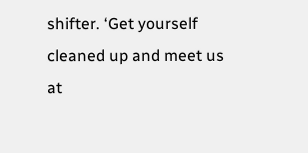shifter. ‘Get yourself cleaned up and meet us at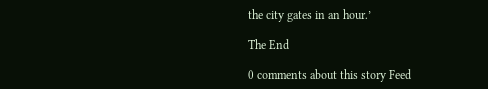the city gates in an hour.’

The End

0 comments about this story Feed